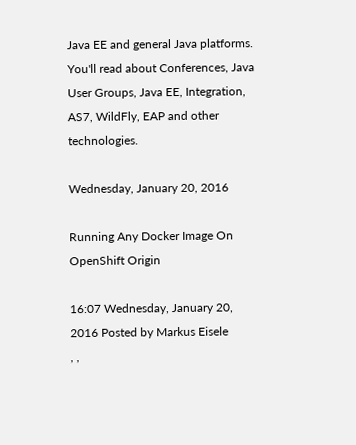Java EE and general Java platforms.
You'll read about Conferences, Java User Groups, Java EE, Integration, AS7, WildFly, EAP and other technologies.

Wednesday, January 20, 2016

Running Any Docker Image On OpenShift Origin

16:07 Wednesday, January 20, 2016 Posted by Markus Eisele
, ,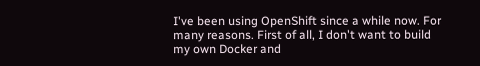I've been using OpenShift since a while now. For many reasons. First of all, I don't want to build my own Docker and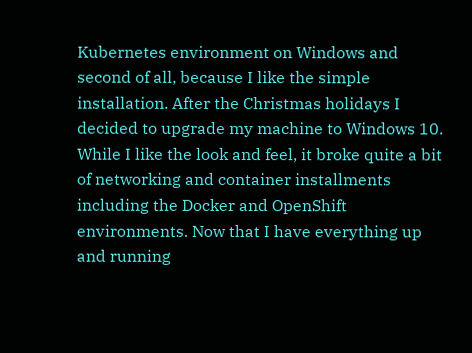Kubernetes environment on Windows and second of all, because I like the simple installation. After the Christmas holidays I decided to upgrade my machine to Windows 10. While I like the look and feel, it broke quite a bit of networking and container installments including the Docker and OpenShift environments. Now that I have everything up and running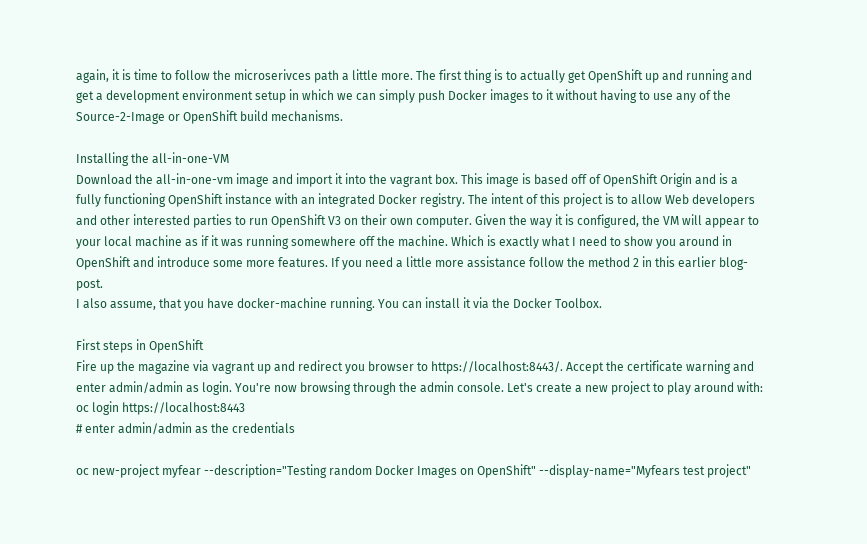again, it is time to follow the microserivces path a little more. The first thing is to actually get OpenShift up and running and get a development environment setup in which we can simply push Docker images to it without having to use any of the Source-2-Image or OpenShift build mechanisms.

Installing the all-in-one-VM
Download the all-in-one-vm image and import it into the vagrant box. This image is based off of OpenShift Origin and is a fully functioning OpenShift instance with an integrated Docker registry. The intent of this project is to allow Web developers and other interested parties to run OpenShift V3 on their own computer. Given the way it is configured, the VM will appear to your local machine as if it was running somewhere off the machine. Which is exactly what I need to show you around in OpenShift and introduce some more features. If you need a little more assistance follow the method 2 in this earlier blog-post.
I also assume, that you have docker-machine running. You can install it via the Docker Toolbox.

First steps in OpenShift
Fire up the magazine via vagrant up and redirect you browser to https://localhost:8443/. Accept the certificate warning and enter admin/admin as login. You're now browsing through the admin console. Let's create a new project to play around with:
oc login https://localhost:8443
# enter admin/admin as the credentials

oc new-project myfear --description="Testing random Docker Images on OpenShift" --display-name="Myfears test project"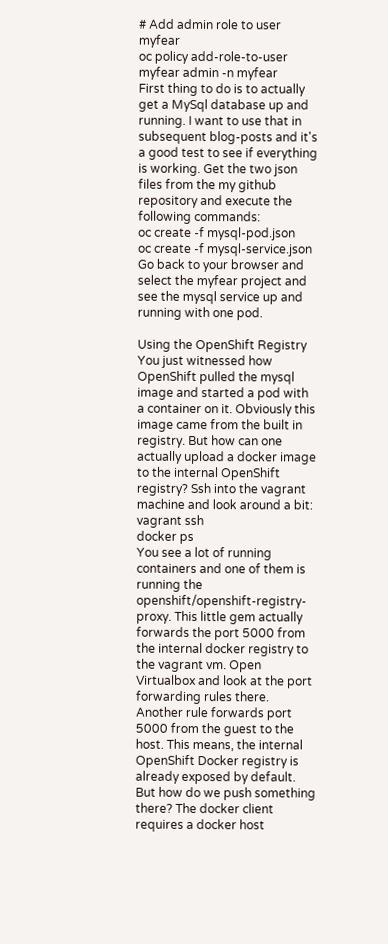# Add admin role to user myfear
oc policy add-role-to-user myfear admin -n myfear
First thing to do is to actually get a MySql database up and running. I want to use that in subsequent blog-posts and it's a good test to see if everything is working. Get the two json files from the my github repository and execute the following commands:
oc create -f mysql-pod.json
oc create -f mysql-service.json
Go back to your browser and select the myfear project and see the mysql service up and running with one pod.

Using the OpenShift Registry
You just witnessed how OpenShift pulled the mysql image and started a pod with a container on it. Obviously this image came from the built in registry. But how can one actually upload a docker image to the internal OpenShift registry? Ssh into the vagrant machine and look around a bit:
vagrant ssh
docker ps
You see a lot of running containers and one of them is running the openshift/openshift-registry-proxy. This little gem actually forwards the port 5000 from the internal docker registry to the vagrant vm. Open Virtualbox and look at the port forwarding rules there. Another rule forwards port 5000 from the guest to the host. This means, the internal OpenShift Docker registry is already exposed by default. But how do we push something there? The docker client requires a docker host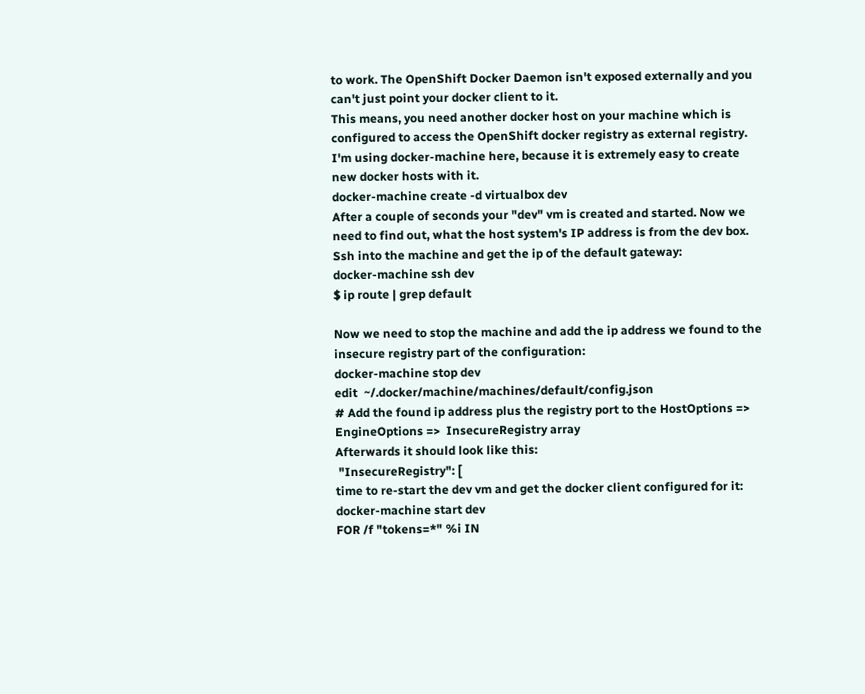to work. The OpenShift Docker Daemon isn't exposed externally and you can't just point your docker client to it.
This means, you need another docker host on your machine which is configured to access the OpenShift docker registry as external registry. I'm using docker-machine here, because it is extremely easy to create new docker hosts with it.
docker-machine create -d virtualbox dev
After a couple of seconds your "dev" vm is created and started. Now we need to find out, what the host system's IP address is from the dev box. Ssh into the machine and get the ip of the default gateway:
docker-machine ssh dev
$ ip route | grep default

Now we need to stop the machine and add the ip address we found to the insecure registry part of the configuration:
docker-machine stop dev
edit  ~/.docker/machine/machines/default/config.json
# Add the found ip address plus the registry port to the HostOptions => EngineOptions =>  InsecureRegistry array
Afterwards it should look like this:
 "InsecureRegistry": [
time to re-start the dev vm and get the docker client configured for it:
docker-machine start dev
FOR /f "tokens=*" %i IN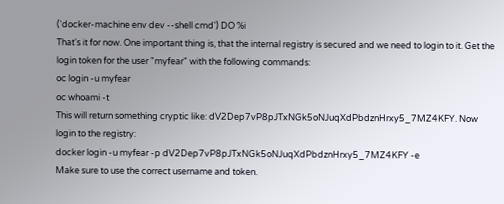('docker-machine env dev --shell cmd') DO %i
That's it for now. One important thing is, that the internal registry is secured and we need to login to it. Get the login token for the user "myfear" with the following commands:
oc login -u myfear
oc whoami -t
This will return something cryptic like: dV2Dep7vP8pJTxNGk5oNJuqXdPbdznHrxy5_7MZ4KFY. Now login to the registry:
docker login -u myfear -p dV2Dep7vP8pJTxNGk5oNJuqXdPbdznHrxy5_7MZ4KFY -e
Make sure to use the correct username and token.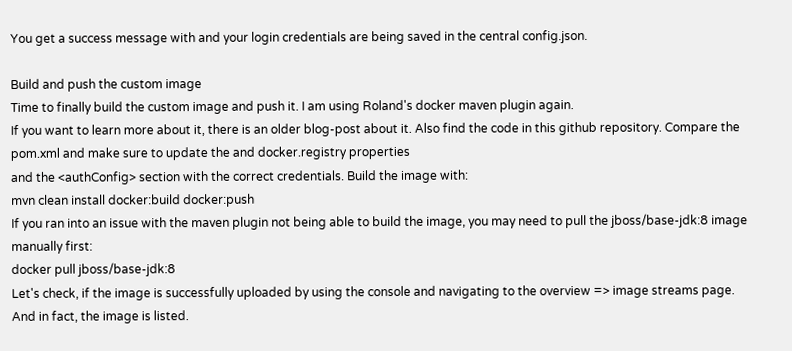You get a success message with and your login credentials are being saved in the central config.json.

Build and push the custom image
Time to finally build the custom image and push it. I am using Roland's docker maven plugin again.
If you want to learn more about it, there is an older blog-post about it. Also find the code in this github repository. Compare the pom.xml and make sure to update the and docker.registry properties
and the <authConfig> section with the correct credentials. Build the image with:
mvn clean install docker:build docker:push
If you ran into an issue with the maven plugin not being able to build the image, you may need to pull the jboss/base-jdk:8 image manually first:
docker pull jboss/base-jdk:8
Let's check, if the image is successfully uploaded by using the console and navigating to the overview => image streams page.
And in fact, the image is listed.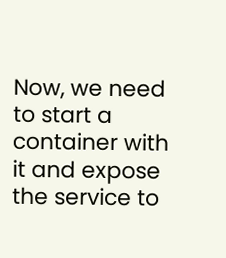Now, we need to start a container with it and expose the service to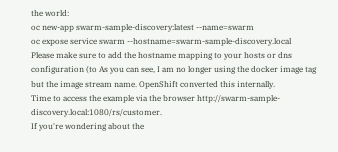the world:
oc new-app swarm-sample-discovery:latest --name=swarm
oc expose service swarm --hostname=swarm-sample-discovery.local
Please make sure to add the hostname mapping to your hosts or dns configuration (to As you can see, I am no longer using the docker image tag but the image stream name. OpenShift converted this internally.
Time to access the example via the browser http://swarm-sample-discovery.local:1080/rs/customer.
If you're wondering about the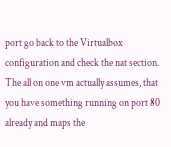port go back to the Virtualbox configuration and check the nat section. The all on one vm actually assumes, that you have something running on port 80 already and maps the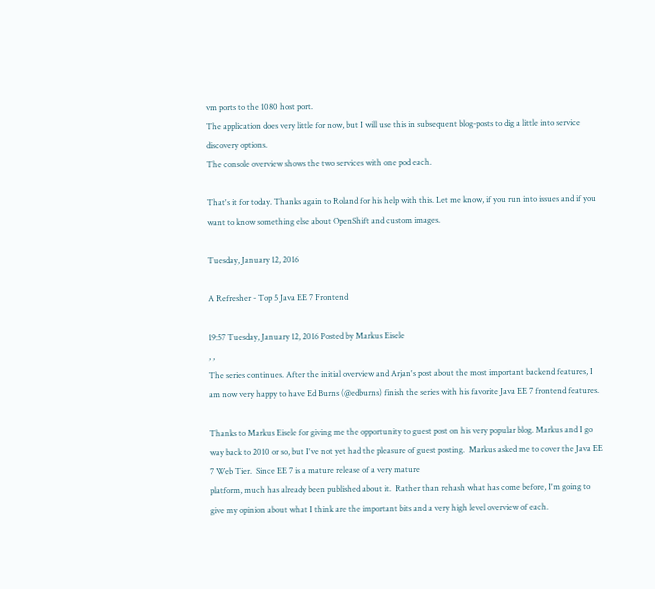vm ports to the 1080 host port.
The application does very little for now, but I will use this in subsequent blog-posts to dig a little into service discovery options.
The console overview shows the two services with one pod each.

That's it for today. Thanks again to Roland for his help with this. Let me know, if you run into issues and if you want to know something else about OpenShift and custom images.

Tuesday, January 12, 2016

A Refresher - Top 5 Java EE 7 Frontend

19:57 Tuesday, January 12, 2016 Posted by Markus Eisele
, ,
The series continues. After the initial overview and Arjan's post about the most important backend features, I am now very happy to have Ed Burns (@edburns) finish the series with his favorite Java EE 7 frontend features.

Thanks to Markus Eisele for giving me the opportunity to guest post on his very popular blog. Markus and I go way back to 2010 or so, but I've not yet had the pleasure of guest posting.  Markus asked me to cover the Java EE 7 Web Tier.  Since EE 7 is a mature release of a very mature
platform, much has already been published about it.  Rather than rehash what has come before, I'm going to give my opinion about what I think are the important bits and a very high level overview of each.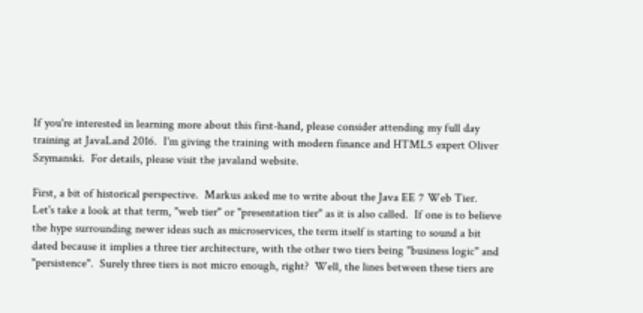If you're interested in learning more about this first-hand, please consider attending my full day training at JavaLand 2016.  I'm giving the training with modern finance and HTML5 expert Oliver Szymanski.  For details, please visit the javaland website.

First, a bit of historical perspective.  Markus asked me to write about the Java EE 7 Web Tier.  Let's take a look at that term, "web tier" or "presentation tier" as it is also called.  If one is to believe the hype surrounding newer ideas such as microservices, the term itself is starting to sound a bit dated because it implies a three tier architecture, with the other two tiers being "business logic" and
"persistence".  Surely three tiers is not micro enough, right?  Well, the lines between these tiers are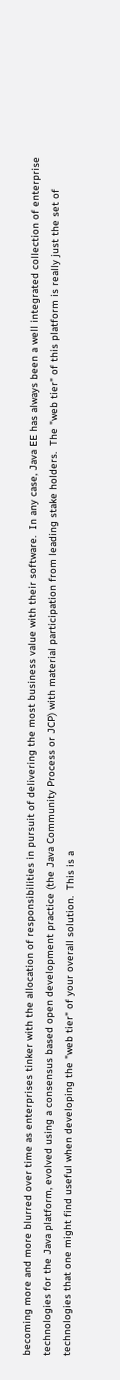becoming more and more blurred over time as enterprises tinker with the allocation of responsibilities in pursuit of delivering the most business value with their software.  In any case, Java EE has always been a well integrated collection of enterprise technologies for the Java platform, evolved using a consensus based open development practice (the Java Community Process or JCP) with material participation from leading stake holders.  The "web tier" of this platform is really just the set of technologies that one might find useful when developing the "web tier" of your overall solution.  This is a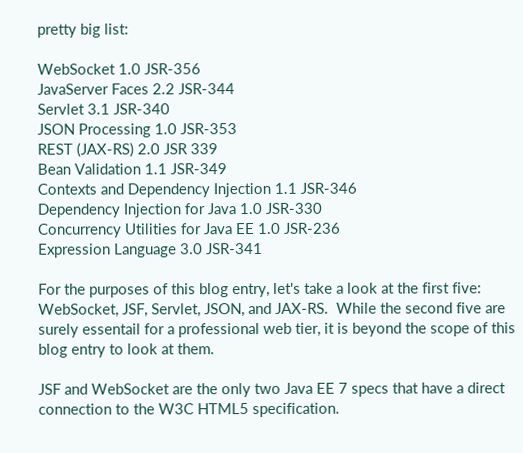pretty big list:

WebSocket 1.0 JSR-356
JavaServer Faces 2.2 JSR-344
Servlet 3.1 JSR-340
JSON Processing 1.0 JSR-353
REST (JAX-RS) 2.0 JSR 339
Bean Validation 1.1 JSR-349
Contexts and Dependency Injection 1.1 JSR-346
Dependency Injection for Java 1.0 JSR-330
Concurrency Utilities for Java EE 1.0 JSR-236
Expression Language 3.0 JSR-341

For the purposes of this blog entry, let's take a look at the first five: WebSocket, JSF, Servlet, JSON, and JAX-RS.  While the second five are surely essentail for a professional web tier, it is beyond the scope of this blog entry to look at them.

JSF and WebSocket are the only two Java EE 7 specs that have a direct connection to the W3C HTML5 specification.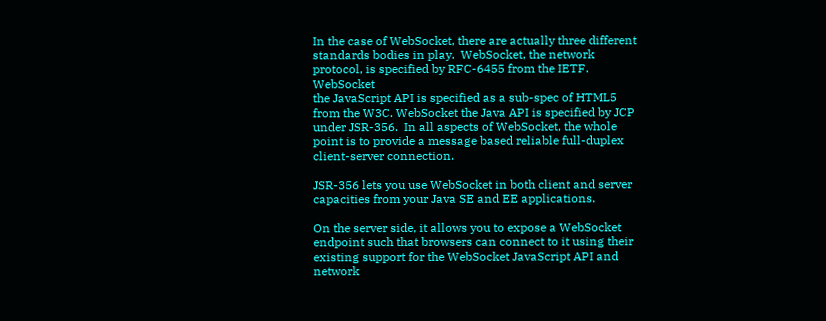In the case of WebSocket, there are actually three different standards bodies in play.  WebSocket, the network protocol, is specified by RFC-6455 from the IETF.  WebSocket
the JavaScript API is specified as a sub-spec of HTML5 from the W3C. WebSocket the Java API is specified by JCP under JSR-356.  In all aspects of WebSocket, the whole point is to provide a message based reliable full-duplex client-server connection.

JSR-356 lets you use WebSocket in both client and server capacities from your Java SE and EE applications.

On the server side, it allows you to expose a WebSocket endpoint such that browsers can connect to it using their existing support for the WebSocket JavaScript API and network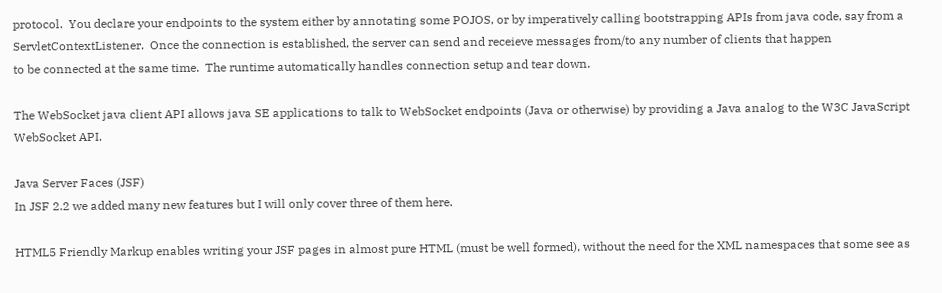protocol.  You declare your endpoints to the system either by annotating some POJOS, or by imperatively calling bootstrapping APIs from java code, say from a ServletContextListener.  Once the connection is established, the server can send and receieve messages from/to any number of clients that happen
to be connected at the same time.  The runtime automatically handles connection setup and tear down.

The WebSocket java client API allows java SE applications to talk to WebSocket endpoints (Java or otherwise) by providing a Java analog to the W3C JavaScript WebSocket API.

Java Server Faces (JSF)
In JSF 2.2 we added many new features but I will only cover three of them here.

HTML5 Friendly Markup enables writing your JSF pages in almost pure HTML (must be well formed), without the need for the XML namespaces that some see as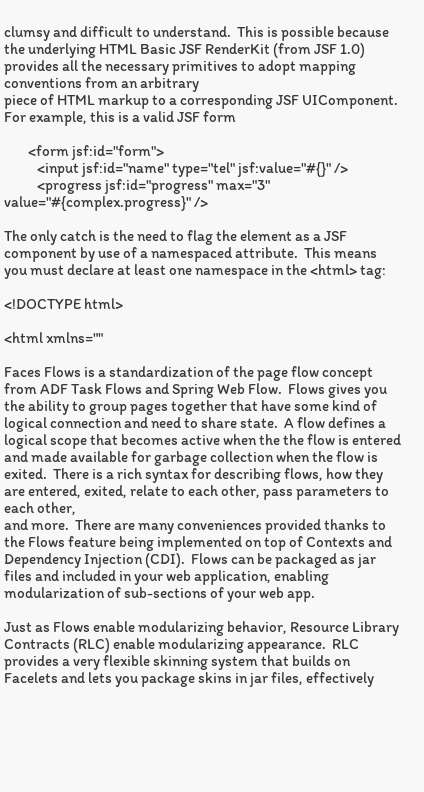clumsy and difficult to understand.  This is possible because the underlying HTML Basic JSF RenderKit (from JSF 1.0) provides all the necessary primitives to adopt mapping conventions from an arbitrary
piece of HTML markup to a corresponding JSF UIComponent.  For example, this is a valid JSF form

        <form jsf:id="form">
           <input jsf:id="name" type="tel" jsf:value="#{}" />
           <progress jsf:id="progress" max="3" value="#{complex.progress}" />

The only catch is the need to flag the element as a JSF component by use of a namespaced attribute.  This means you must declare at least one namespace in the <html> tag:

<!DOCTYPE html>

<html xmlns=""

Faces Flows is a standardization of the page flow concept from ADF Task Flows and Spring Web Flow.  Flows gives you the ability to group pages together that have some kind of logical connection and need to share state.  A flow defines a logical scope that becomes active when the the flow is entered and made available for garbage collection when the flow is exited.  There is a rich syntax for describing flows, how they are entered, exited, relate to each other, pass parameters to each other,
and more.  There are many conveniences provided thanks to the Flows feature being implemented on top of Contexts and Dependency Injection (CDI).  Flows can be packaged as jar files and included in your web application, enabling modularization of sub-sections of your web app.

Just as Flows enable modularizing behavior, Resource Library Contracts (RLC) enable modularizing appearance.  RLC provides a very flexible skinning system that builds on Facelets and lets you package skins in jar files, effectively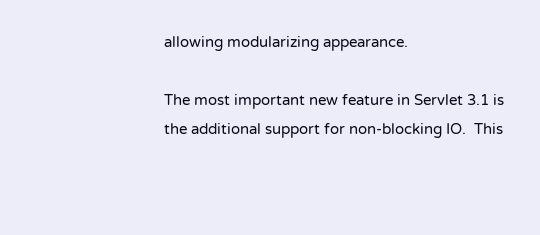allowing modularizing appearance.

The most important new feature in Servlet 3.1 is the additional support for non-blocking IO.  This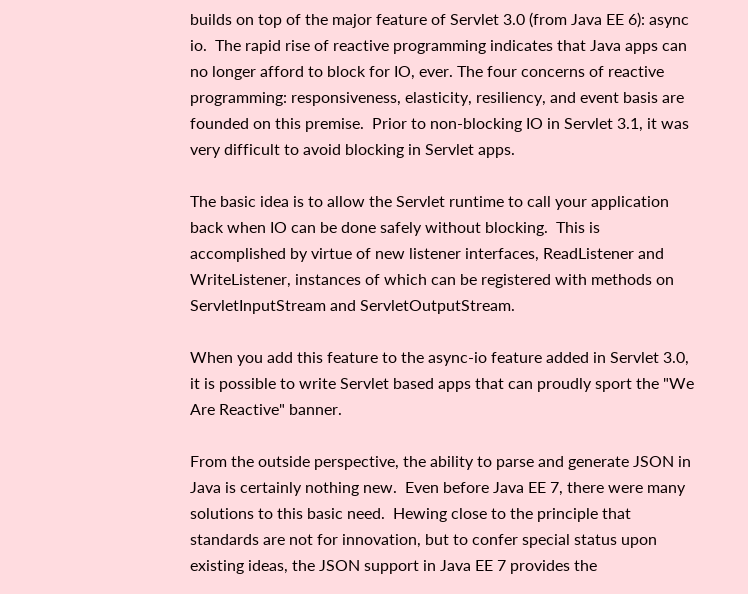builds on top of the major feature of Servlet 3.0 (from Java EE 6): async io.  The rapid rise of reactive programming indicates that Java apps can no longer afford to block for IO, ever. The four concerns of reactive programming: responsiveness, elasticity, resiliency, and event basis are founded on this premise.  Prior to non-blocking IO in Servlet 3.1, it was very difficult to avoid blocking in Servlet apps.

The basic idea is to allow the Servlet runtime to call your application back when IO can be done safely without blocking.  This is accomplished by virtue of new listener interfaces, ReadListener and WriteListener, instances of which can be registered with methods on ServletInputStream and ServletOutputStream.

When you add this feature to the async-io feature added in Servlet 3.0, it is possible to write Servlet based apps that can proudly sport the "We Are Reactive" banner.

From the outside perspective, the ability to parse and generate JSON in Java is certainly nothing new.  Even before Java EE 7, there were many solutions to this basic need.  Hewing close to the principle that standards are not for innovation, but to confer special status upon existing ideas, the JSON support in Java EE 7 provides the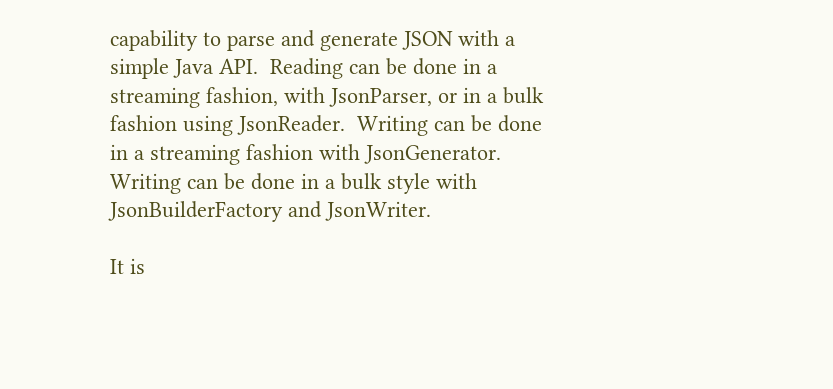capability to parse and generate JSON with a simple Java API.  Reading can be done in a streaming fashion, with JsonParser, or in a bulk fashion using JsonReader.  Writing can be done in a streaming fashion with JsonGenerator.  Writing can be done in a bulk style with JsonBuilderFactory and JsonWriter.

It is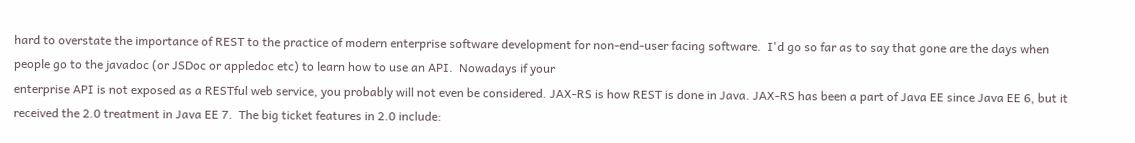hard to overstate the importance of REST to the practice of modern enterprise software development for non-end-user facing software.  I'd go so far as to say that gone are the days when people go to the javadoc (or JSDoc or appledoc etc) to learn how to use an API.  Nowadays if your
enterprise API is not exposed as a RESTful web service, you probably will not even be considered. JAX-RS is how REST is done in Java. JAX-RS has been a part of Java EE since Java EE 6, but it received the 2.0 treatment in Java EE 7.  The big ticket features in 2.0 include: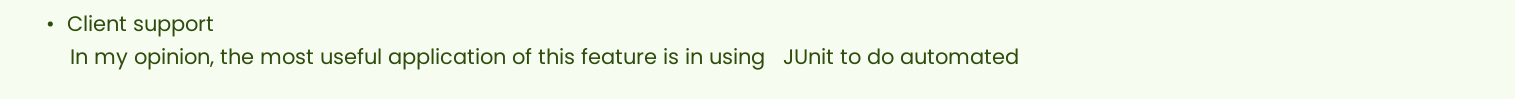•  Client support
    In my opinion, the most useful application of this feature is in using   JUnit to do automated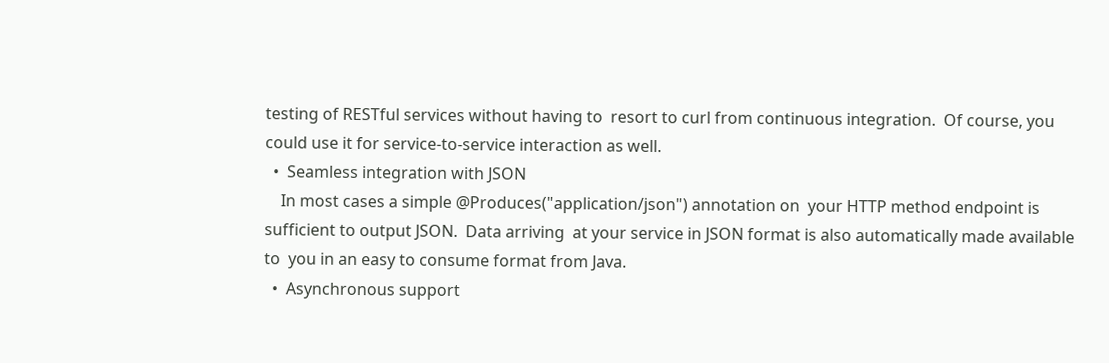testing of RESTful services without having to  resort to curl from continuous integration.  Of course, you could use it for service-to-service interaction as well.
  •  Seamless integration with JSON
    In most cases a simple @Produces("application/json") annotation on  your HTTP method endpoint is sufficient to output JSON.  Data arriving  at your service in JSON format is also automatically made available to  you in an easy to consume format from Java.
  •  Asynchronous support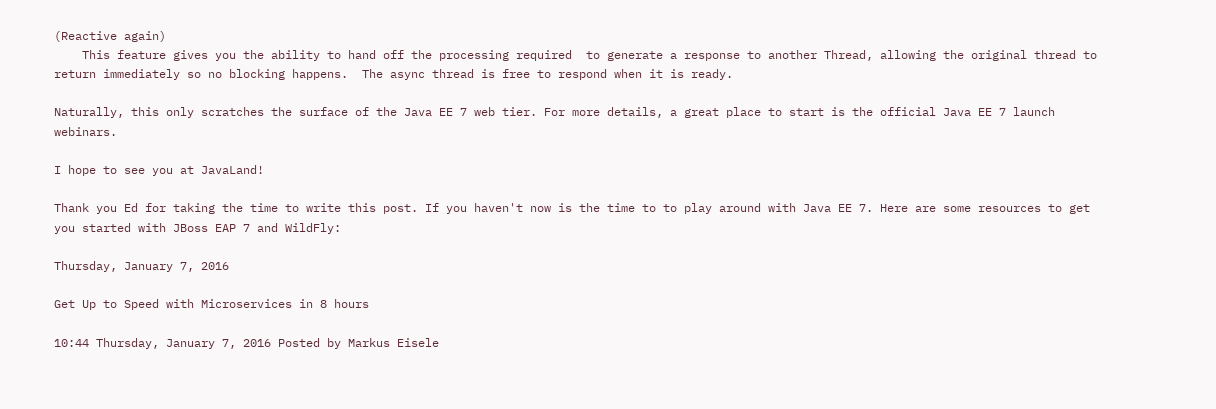(Reactive again)
    This feature gives you the ability to hand off the processing required  to generate a response to another Thread, allowing the original thread to return immediately so no blocking happens.  The async thread is free to respond when it is ready.

Naturally, this only scratches the surface of the Java EE 7 web tier. For more details, a great place to start is the official Java EE 7 launch webinars.

I hope to see you at JavaLand!

Thank you Ed for taking the time to write this post. If you haven't now is the time to to play around with Java EE 7. Here are some resources to get you started with JBoss EAP 7 and WildFly:

Thursday, January 7, 2016

Get Up to Speed with Microservices in 8 hours

10:44 Thursday, January 7, 2016 Posted by Markus Eisele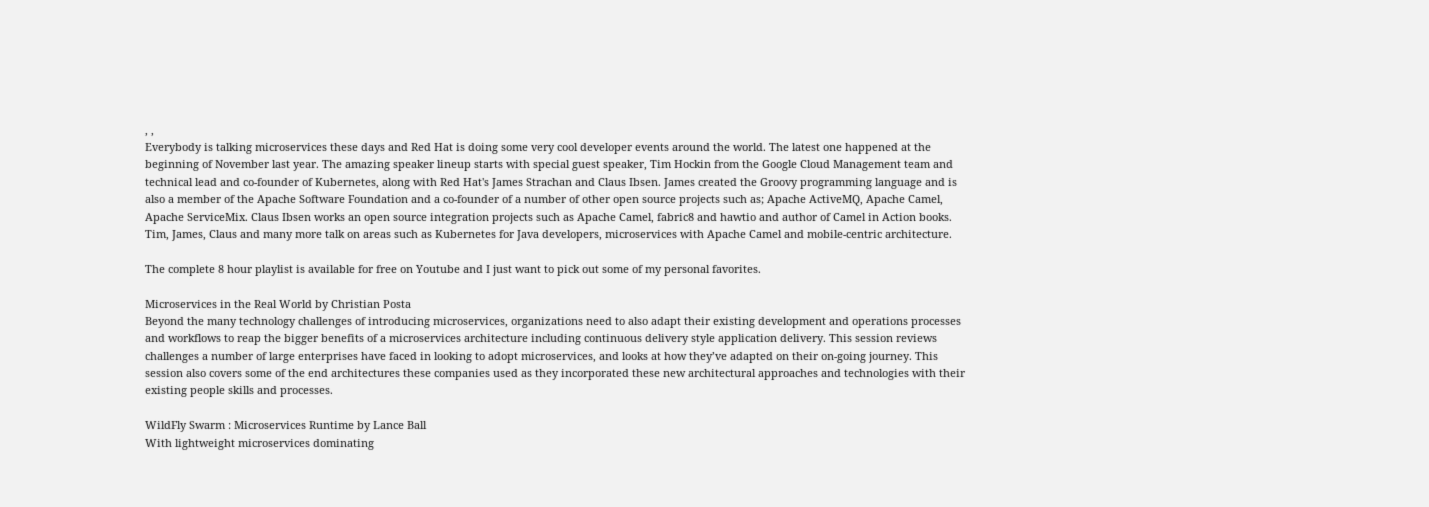, ,
Everybody is talking microservices these days and Red Hat is doing some very cool developer events around the world. The latest one happened at the beginning of November last year. The amazing speaker lineup starts with special guest speaker, Tim Hockin from the Google Cloud Management team and technical lead and co-founder of Kubernetes, along with Red Hat's James Strachan and Claus Ibsen. James created the Groovy programming language and is also a member of the Apache Software Foundation and a co-founder of a number of other open source projects such as; Apache ActiveMQ, Apache Camel, Apache ServiceMix. Claus Ibsen works an open source integration projects such as Apache Camel, fabric8 and hawtio and author of Camel in Action books. Tim, James, Claus and many more talk on areas such as Kubernetes for Java developers, microservices with Apache Camel and mobile-centric architecture.

The complete 8 hour playlist is available for free on Youtube and I just want to pick out some of my personal favorites.

Microservices in the Real World by Christian Posta
Beyond the many technology challenges of introducing microservices, organizations need to also adapt their existing development and operations processes and workflows to reap the bigger benefits of a microservices architecture including continuous delivery style application delivery. This session reviews challenges a number of large enterprises have faced in looking to adopt microservices, and looks at how they’ve adapted on their on-going journey. This session also covers some of the end architectures these companies used as they incorporated these new architectural approaches and technologies with their existing people skills and processes.

WildFly Swarm : Microservices Runtime by Lance Ball
With lightweight microservices dominating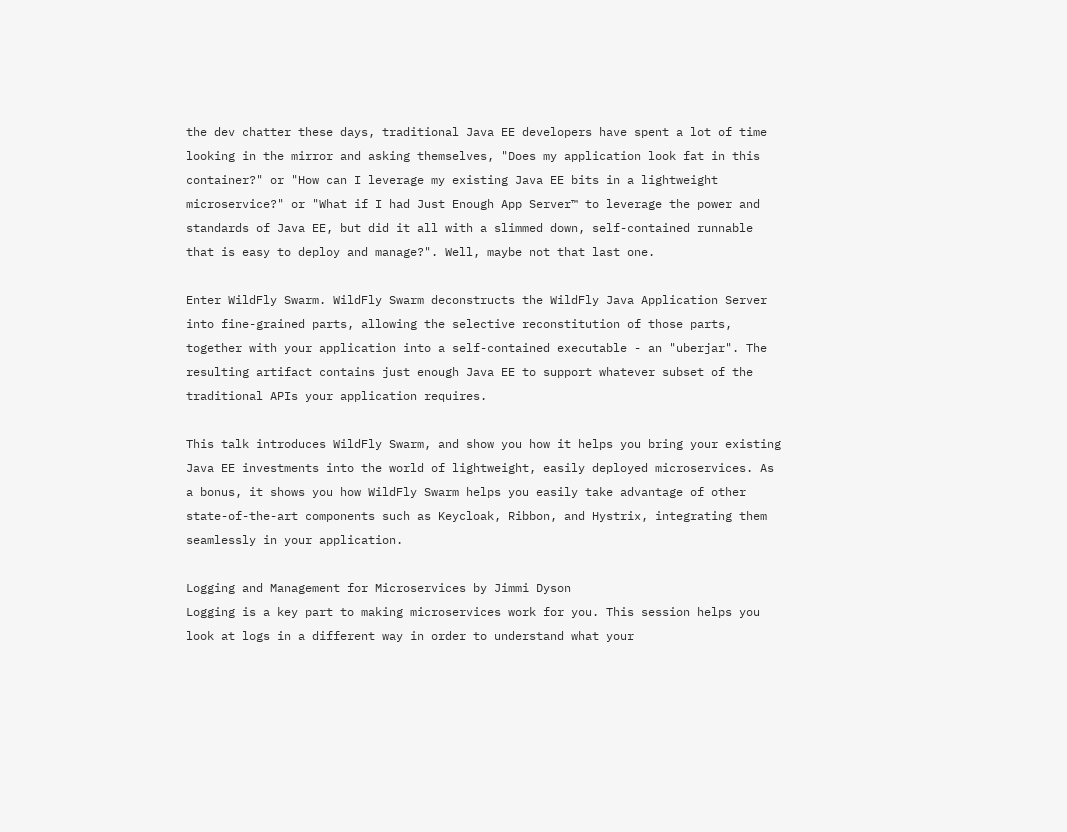the dev chatter these days, traditional Java EE developers have spent a lot of time looking in the mirror and asking themselves, "Does my application look fat in this container?" or "How can I leverage my existing Java EE bits in a lightweight microservice?" or "What if I had Just Enough App Server™ to leverage the power and standards of Java EE, but did it all with a slimmed down, self-contained runnable that is easy to deploy and manage?". Well, maybe not that last one.

Enter WildFly Swarm. WildFly Swarm deconstructs the WildFly Java Application Server into fine-grained parts, allowing the selective reconstitution of those parts, together with your application into a self-contained executable - an "uberjar". The resulting artifact contains just enough Java EE to support whatever subset of the traditional APIs your application requires.

This talk introduces WildFly Swarm, and show you how it helps you bring your existing Java EE investments into the world of lightweight, easily deployed microservices. As a bonus, it shows you how WildFly Swarm helps you easily take advantage of other state-of-the-art components such as Keycloak, Ribbon, and Hystrix, integrating them seamlessly in your application.

Logging and Management for Microservices by Jimmi Dyson
Logging is a key part to making microservices work for you. This session helps you look at logs in a different way in order to understand what your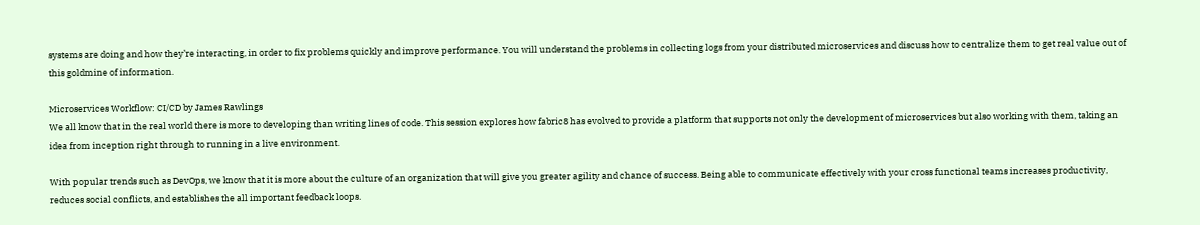systems are doing and how they’re interacting, in order to fix problems quickly and improve performance. You will understand the problems in collecting logs from your distributed microservices and discuss how to centralize them to get real value out of this goldmine of information.

Microservices Workflow: CI/CD by James Rawlings
We all know that in the real world there is more to developing than writing lines of code. This session explores how fabric8 has evolved to provide a platform that supports not only the development of microservices but also working with them, taking an idea from inception right through to running in a live environment.

With popular trends such as DevOps, we know that it is more about the culture of an organization that will give you greater agility and chance of success. Being able to communicate effectively with your cross functional teams increases productivity, reduces social conflicts, and establishes the all important feedback loops.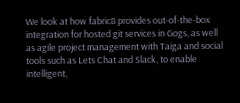We look at how fabric8 provides out-of-the-box integration for hosted git services in Gogs, as well as agile project management with Taiga and social tools such as Lets Chat and Slack, to enable intelligent,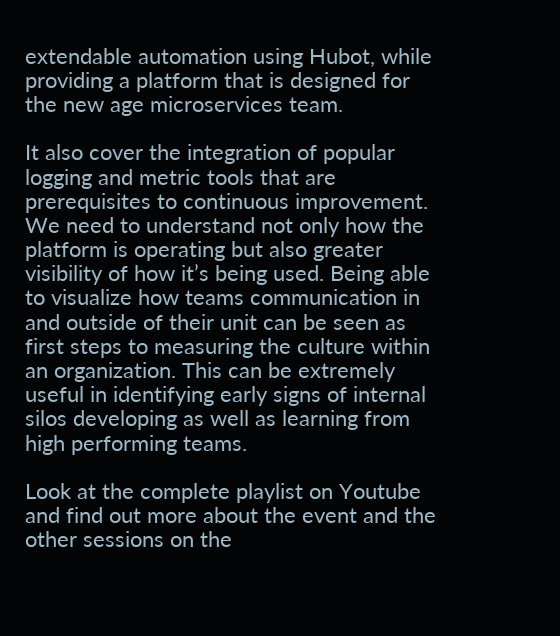extendable automation using Hubot, while providing a platform that is designed for the new age microservices team.

It also cover the integration of popular logging and metric tools that are prerequisites to continuous improvement. We need to understand not only how the platform is operating but also greater visibility of how it’s being used. Being able to visualize how teams communication in and outside of their unit can be seen as first steps to measuring the culture within an organization. This can be extremely useful in identifying early signs of internal silos developing as well as learning from high performing teams.

Look at the complete playlist on Youtube and find out more about the event and the other sessions on the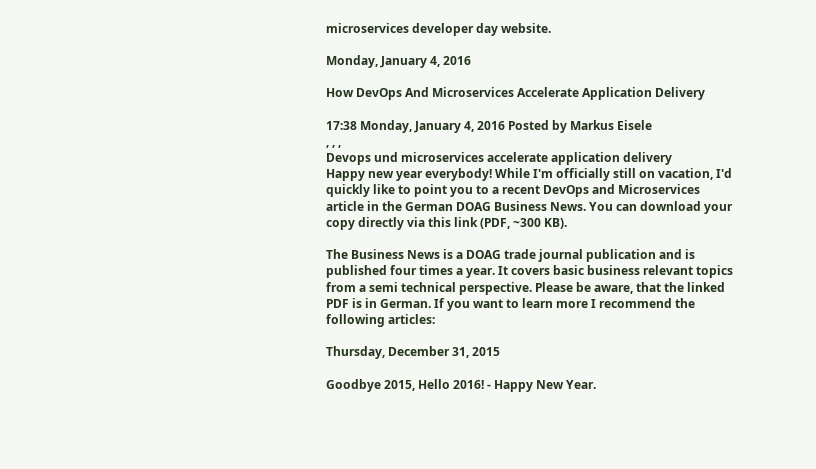microservices developer day website.

Monday, January 4, 2016

How DevOps And Microservices Accelerate Application Delivery

17:38 Monday, January 4, 2016 Posted by Markus Eisele
, , ,
Devops und microservices accelerate application delivery
Happy new year everybody! While I'm officially still on vacation, I'd quickly like to point you to a recent DevOps and Microservices article in the German DOAG Business News. You can download your copy directly via this link (PDF, ~300 KB).

The Business News is a DOAG trade journal publication and is published four times a year. It covers basic business relevant topics from a semi technical perspective. Please be aware, that the linked PDF is in German. If you want to learn more I recommend the following articles:

Thursday, December 31, 2015

Goodbye 2015, Hello 2016! - Happy New Year.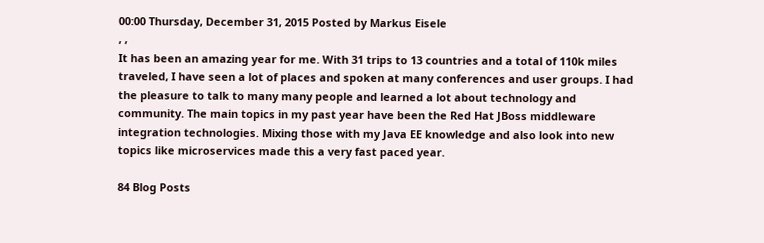00:00 Thursday, December 31, 2015 Posted by Markus Eisele
, ,
It has been an amazing year for me. With 31 trips to 13 countries and a total of 110k miles traveled, I have seen a lot of places and spoken at many conferences and user groups. I had the pleasure to talk to many many people and learned a lot about technology and community. The main topics in my past year have been the Red Hat JBoss middleware integration technologies. Mixing those with my Java EE knowledge and also look into new topics like microservices made this a very fast paced year.

84 Blog Posts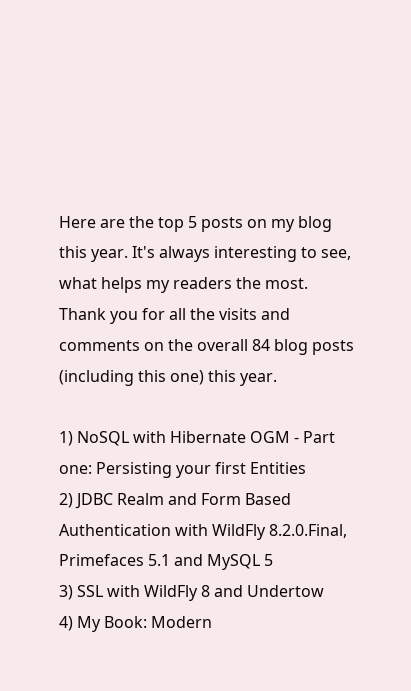Here are the top 5 posts on my blog this year. It's always interesting to see, what helps my readers the most. Thank you for all the visits and comments on the overall 84 blog posts (including this one) this year.

1) NoSQL with Hibernate OGM - Part one: Persisting your first Entities
2) JDBC Realm and Form Based Authentication with WildFly 8.2.0.Final, Primefaces 5.1 and MySQL 5
3) SSL with WildFly 8 and Undertow
4) My Book: Modern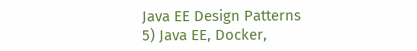Java EE Design Patterns
5) Java EE, Docker,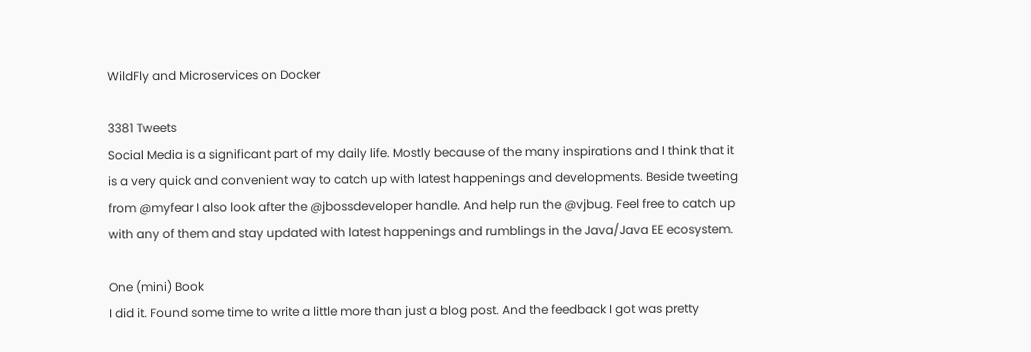WildFly and Microservices on Docker

3381 Tweets
Social Media is a significant part of my daily life. Mostly because of the many inspirations and I think that it is a very quick and convenient way to catch up with latest happenings and developments. Beside tweeting from @myfear I also look after the @jbossdeveloper handle. And help run the @vjbug. Feel free to catch up with any of them and stay updated with latest happenings and rumblings in the Java/Java EE ecosystem.

One (mini) Book
I did it. Found some time to write a little more than just a blog post. And the feedback I got was pretty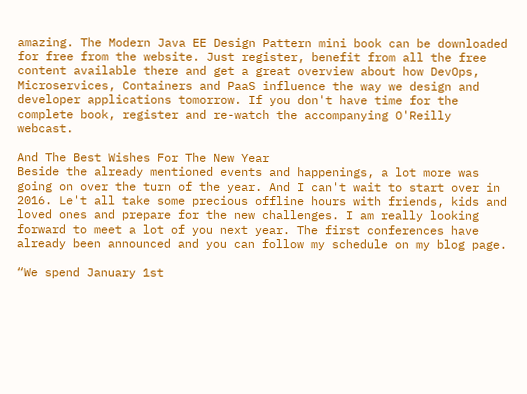amazing. The Modern Java EE Design Pattern mini book can be downloaded for free from the website. Just register, benefit from all the free content available there and get a great overview about how DevOps, Microservices, Containers and PaaS influence the way we design and developer applications tomorrow. If you don't have time for the complete book, register and re-watch the accompanying O'Reilly webcast.

And The Best Wishes For The New Year
Beside the already mentioned events and happenings, a lot more was going on over the turn of the year. And I can't wait to start over in 2016. Le't all take some precious offline hours with friends, kids and loved ones and prepare for the new challenges. I am really looking forward to meet a lot of you next year. The first conferences have already been announced and you can follow my schedule on my blog page.

“We spend January 1st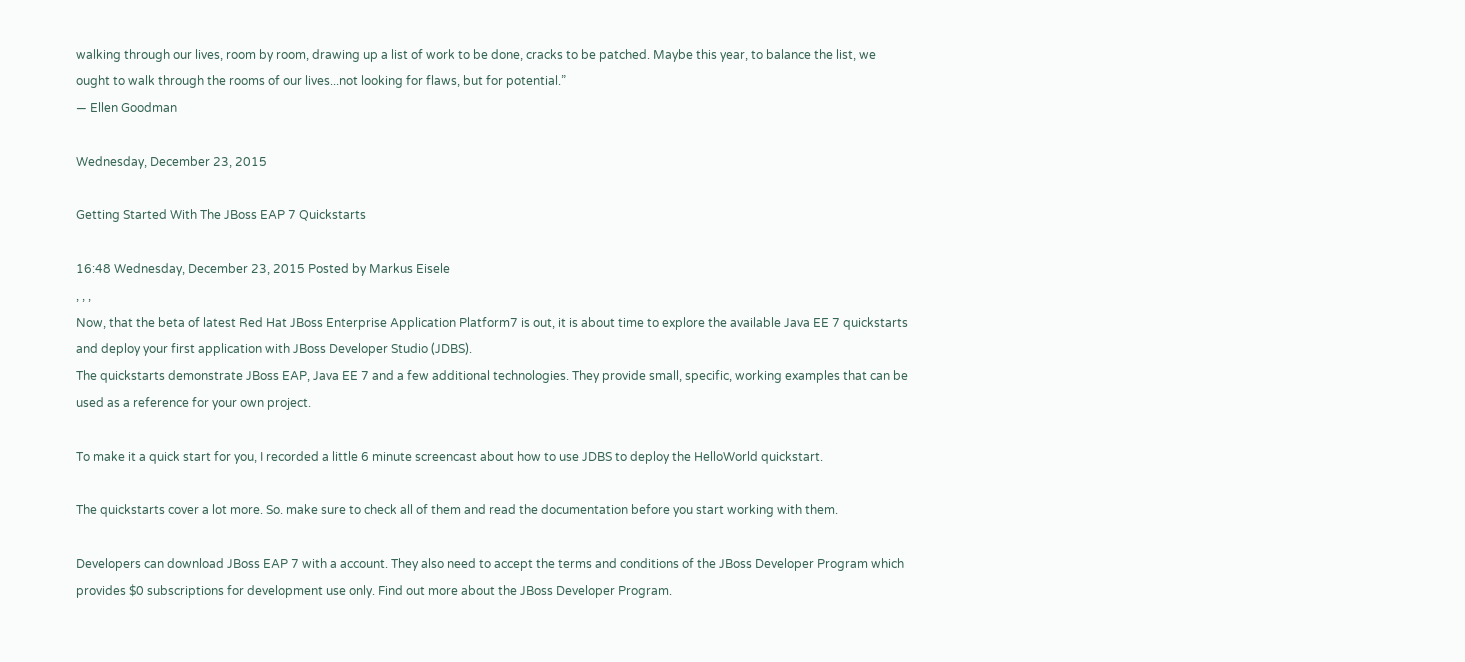walking through our lives, room by room, drawing up a list of work to be done, cracks to be patched. Maybe this year, to balance the list, we ought to walk through the rooms of our lives...not looking for flaws, but for potential.”
― Ellen Goodman

Wednesday, December 23, 2015

Getting Started With The JBoss EAP 7 Quickstarts

16:48 Wednesday, December 23, 2015 Posted by Markus Eisele
, , ,
Now, that the beta of latest Red Hat JBoss Enterprise Application Platform7 is out, it is about time to explore the available Java EE 7 quickstarts and deploy your first application with JBoss Developer Studio (JDBS).
The quickstarts demonstrate JBoss EAP, Java EE 7 and a few additional technologies. They provide small, specific, working examples that can be used as a reference for your own project.

To make it a quick start for you, I recorded a little 6 minute screencast about how to use JDBS to deploy the HelloWorld quickstart.

The quickstarts cover a lot more. So. make sure to check all of them and read the documentation before you start working with them.

Developers can download JBoss EAP 7 with a account. They also need to accept the terms and conditions of the JBoss Developer Program which provides $0 subscriptions for development use only. Find out more about the JBoss Developer Program.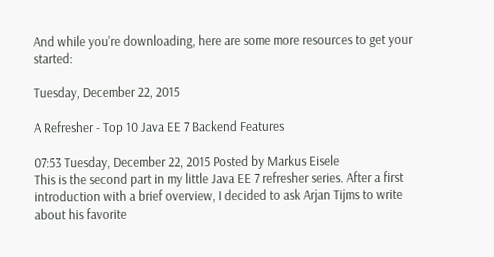And while you're downloading, here are some more resources to get your started:

Tuesday, December 22, 2015

A Refresher - Top 10 Java EE 7 Backend Features

07:53 Tuesday, December 22, 2015 Posted by Markus Eisele
This is the second part in my little Java EE 7 refresher series. After a first introduction with a brief overview, I decided to ask Arjan Tijms to write about his favorite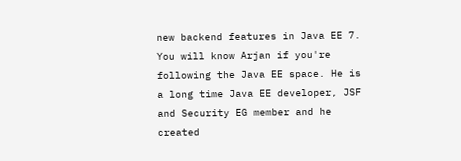new backend features in Java EE 7. You will know Arjan if you're following the Java EE space. He is a long time Java EE developer, JSF and Security EG member and he created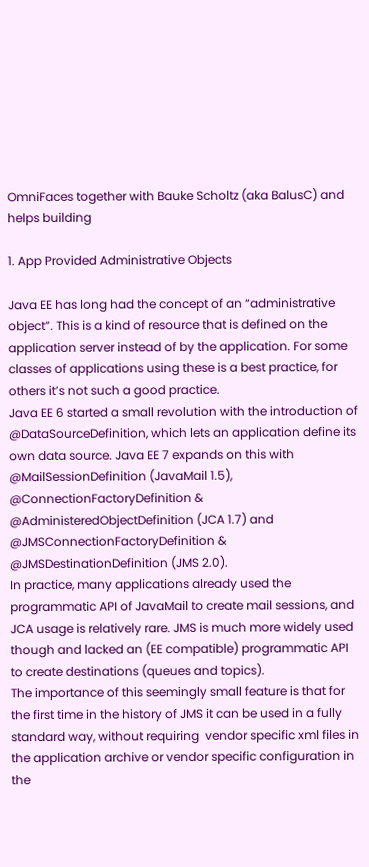OmniFaces together with Bauke Scholtz (aka BalusC) and helps building

1. App Provided Administrative Objects

Java EE has long had the concept of an “administrative object”. This is a kind of resource that is defined on the application server instead of by the application. For some classes of applications using these is a best practice, for others it’s not such a good practice.
Java EE 6 started a small revolution with the introduction of @DataSourceDefinition, which lets an application define its own data source. Java EE 7 expands on this with @MailSessionDefinition (JavaMail 1.5), @ConnectionFactoryDefinition & @AdministeredObjectDefinition (JCA 1.7) and @JMSConnectionFactoryDefinition & @JMSDestinationDefinition (JMS 2.0).
In practice, many applications already used the programmatic API of JavaMail to create mail sessions, and JCA usage is relatively rare. JMS is much more widely used though and lacked an (EE compatible) programmatic API to create destinations (queues and topics).
The importance of this seemingly small feature is that for the first time in the history of JMS it can be used in a fully standard way, without requiring  vendor specific xml files in the application archive or vendor specific configuration in the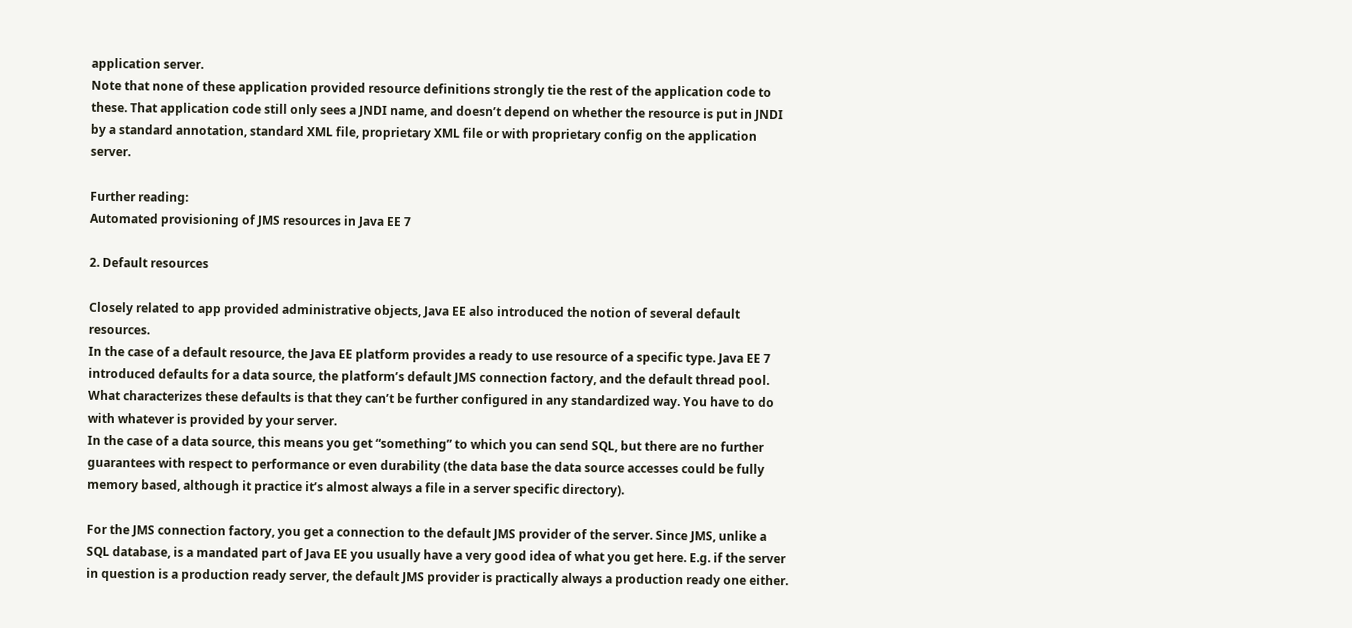application server.
Note that none of these application provided resource definitions strongly tie the rest of the application code to these. That application code still only sees a JNDI name, and doesn’t depend on whether the resource is put in JNDI by a standard annotation, standard XML file, proprietary XML file or with proprietary config on the application server.

Further reading:
Automated provisioning of JMS resources in Java EE 7

2. Default resources

Closely related to app provided administrative objects, Java EE also introduced the notion of several default resources.
In the case of a default resource, the Java EE platform provides a ready to use resource of a specific type. Java EE 7 introduced defaults for a data source, the platform’s default JMS connection factory, and the default thread pool.
What characterizes these defaults is that they can’t be further configured in any standardized way. You have to do with whatever is provided by your server.
In the case of a data source, this means you get “something” to which you can send SQL, but there are no further guarantees with respect to performance or even durability (the data base the data source accesses could be fully memory based, although it practice it’s almost always a file in a server specific directory).

For the JMS connection factory, you get a connection to the default JMS provider of the server. Since JMS, unlike a SQL database, is a mandated part of Java EE you usually have a very good idea of what you get here. E.g. if the server in question is a production ready server, the default JMS provider is practically always a production ready one either.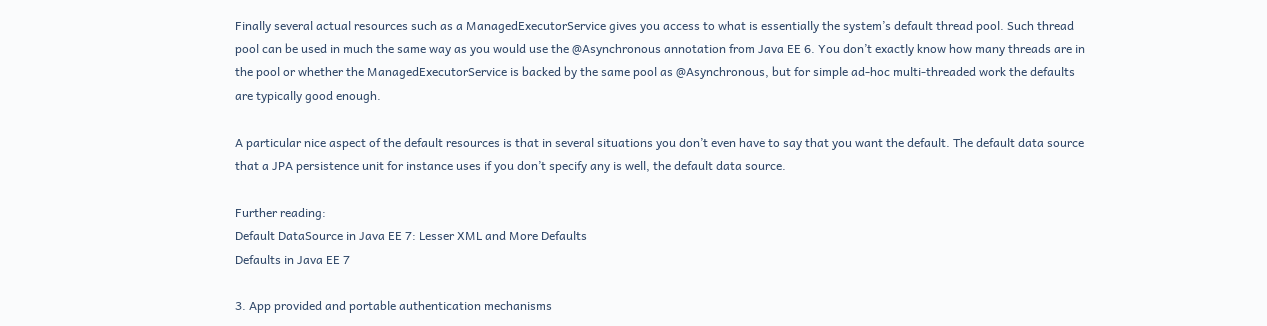Finally several actual resources such as a ManagedExecutorService gives you access to what is essentially the system’s default thread pool. Such thread pool can be used in much the same way as you would use the @Asynchronous annotation from Java EE 6. You don’t exactly know how many threads are in the pool or whether the ManagedExecutorService is backed by the same pool as @Asynchronous, but for simple ad-hoc multi-threaded work the defaults are typically good enough.

A particular nice aspect of the default resources is that in several situations you don’t even have to say that you want the default. The default data source that a JPA persistence unit for instance uses if you don’t specify any is well, the default data source.

Further reading:
Default DataSource in Java EE 7: Lesser XML and More Defaults
Defaults in Java EE 7

3. App provided and portable authentication mechanisms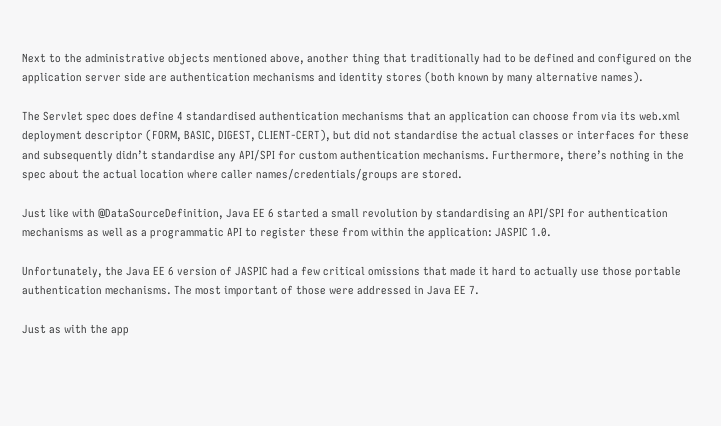Next to the administrative objects mentioned above, another thing that traditionally had to be defined and configured on the application server side are authentication mechanisms and identity stores (both known by many alternative names).

The Servlet spec does define 4 standardised authentication mechanisms that an application can choose from via its web.xml deployment descriptor (FORM, BASIC, DIGEST, CLIENT-CERT), but did not standardise the actual classes or interfaces for these and subsequently didn’t standardise any API/SPI for custom authentication mechanisms. Furthermore, there’s nothing in the spec about the actual location where caller names/credentials/groups are stored.

Just like with @DataSourceDefinition, Java EE 6 started a small revolution by standardising an API/SPI for authentication mechanisms as well as a programmatic API to register these from within the application: JASPIC 1.0.

Unfortunately, the Java EE 6 version of JASPIC had a few critical omissions that made it hard to actually use those portable authentication mechanisms. The most important of those were addressed in Java EE 7.

Just as with the app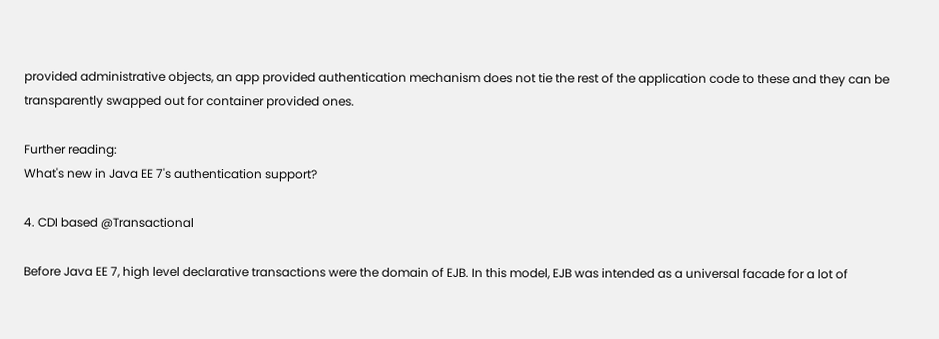provided administrative objects, an app provided authentication mechanism does not tie the rest of the application code to these and they can be transparently swapped out for container provided ones.

Further reading:
What's new in Java EE 7's authentication support?

4. CDI based @Transactional

Before Java EE 7, high level declarative transactions were the domain of EJB. In this model, EJB was intended as a universal facade for a lot of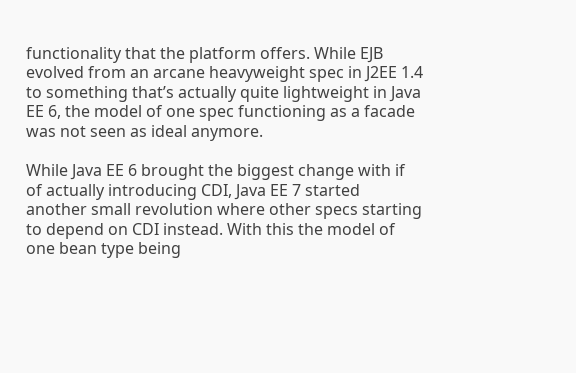functionality that the platform offers. While EJB evolved from an arcane heavyweight spec in J2EE 1.4 to something that’s actually quite lightweight in Java EE 6, the model of one spec functioning as a facade was not seen as ideal anymore.

While Java EE 6 brought the biggest change with if of actually introducing CDI, Java EE 7 started another small revolution where other specs starting to depend on CDI instead. With this the model of one bean type being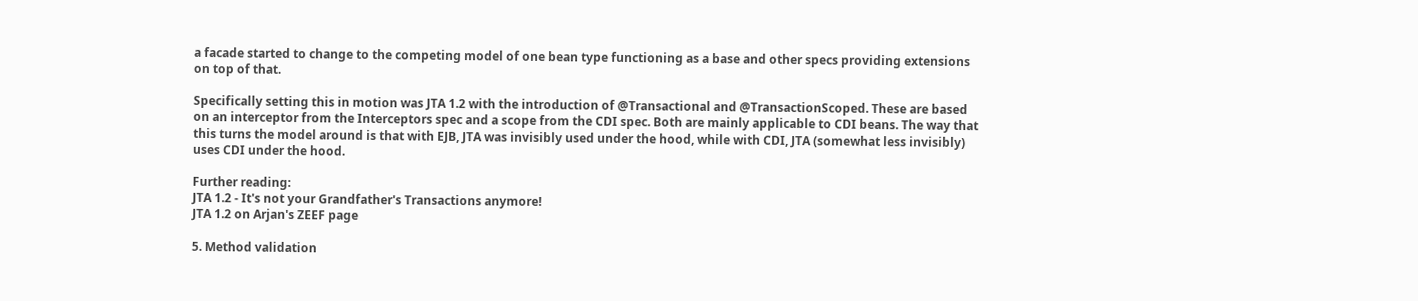a facade started to change to the competing model of one bean type functioning as a base and other specs providing extensions on top of that.

Specifically setting this in motion was JTA 1.2 with the introduction of @Transactional and @TransactionScoped. These are based on an interceptor from the Interceptors spec and a scope from the CDI spec. Both are mainly applicable to CDI beans. The way that this turns the model around is that with EJB, JTA was invisibly used under the hood, while with CDI, JTA (somewhat less invisibly) uses CDI under the hood.

Further reading:
JTA 1.2 - It's not your Grandfather's Transactions anymore!
JTA 1.2 on Arjan's ZEEF page

5. Method validation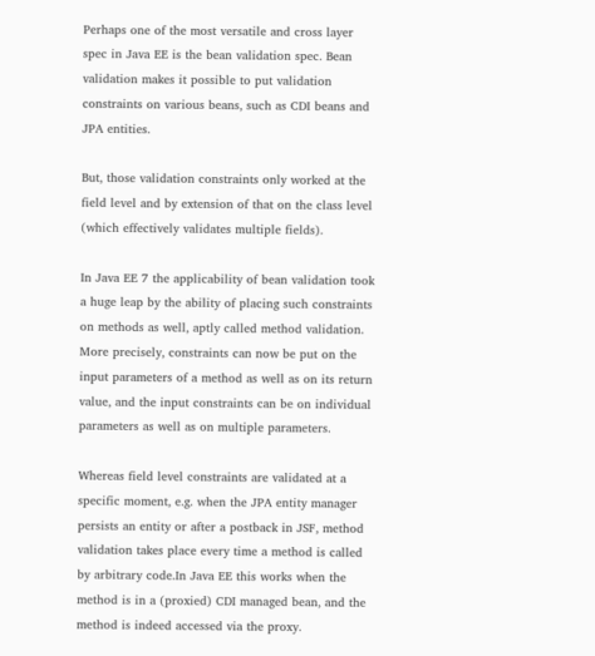Perhaps one of the most versatile and cross layer spec in Java EE is the bean validation spec. Bean validation makes it possible to put validation constraints on various beans, such as CDI beans and JPA entities.

But, those validation constraints only worked at the field level and by extension of that on the class level (which effectively validates multiple fields).

In Java EE 7 the applicability of bean validation took a huge leap by the ability of placing such constraints on methods as well, aptly called method validation. More precisely, constraints can now be put on the input parameters of a method as well as on its return value, and the input constraints can be on individual parameters as well as on multiple parameters.

Whereas field level constraints are validated at a specific moment, e.g. when the JPA entity manager persists an entity or after a postback in JSF, method validation takes place every time a method is called by arbitrary code.In Java EE this works when the method is in a (proxied) CDI managed bean, and the method is indeed accessed via the proxy.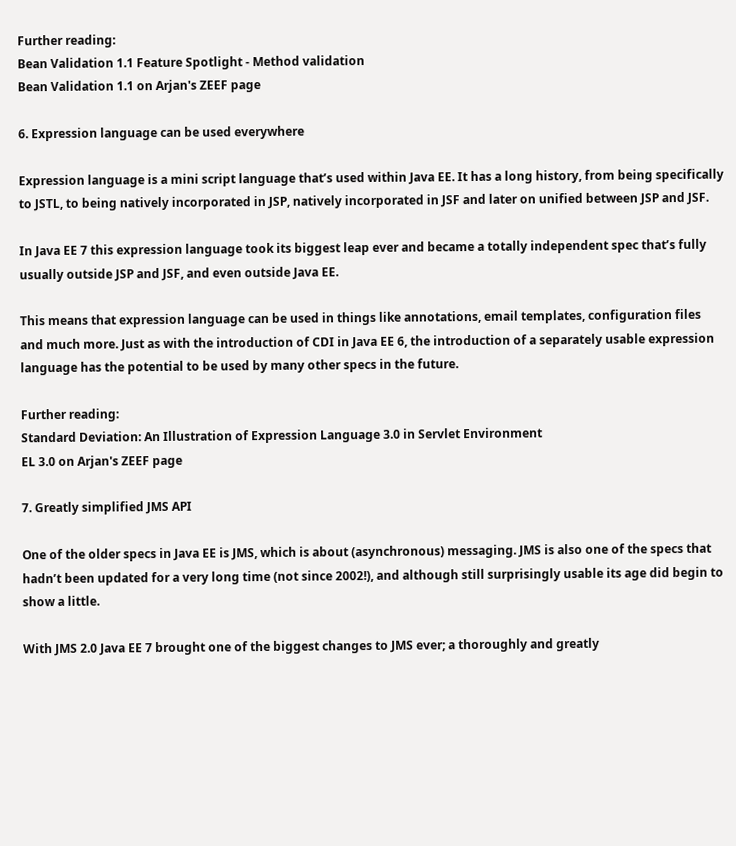Further reading:
Bean Validation 1.1 Feature Spotlight - Method validation
Bean Validation 1.1 on Arjan's ZEEF page

6. Expression language can be used everywhere

Expression language is a mini script language that’s used within Java EE. It has a long history, from being specifically to JSTL, to being natively incorporated in JSP, natively incorporated in JSF and later on unified between JSP and JSF.

In Java EE 7 this expression language took its biggest leap ever and became a totally independent spec that’s fully usually outside JSP and JSF, and even outside Java EE.

This means that expression language can be used in things like annotations, email templates, configuration files and much more. Just as with the introduction of CDI in Java EE 6, the introduction of a separately usable expression language has the potential to be used by many other specs in the future.

Further reading:
Standard Deviation: An Illustration of Expression Language 3.0 in Servlet Environment
EL 3.0 on Arjan's ZEEF page

7. Greatly simplified JMS API

One of the older specs in Java EE is JMS, which is about (asynchronous) messaging. JMS is also one of the specs that hadn’t been updated for a very long time (not since 2002!), and although still surprisingly usable its age did begin to show a little.

With JMS 2.0 Java EE 7 brought one of the biggest changes to JMS ever; a thoroughly and greatly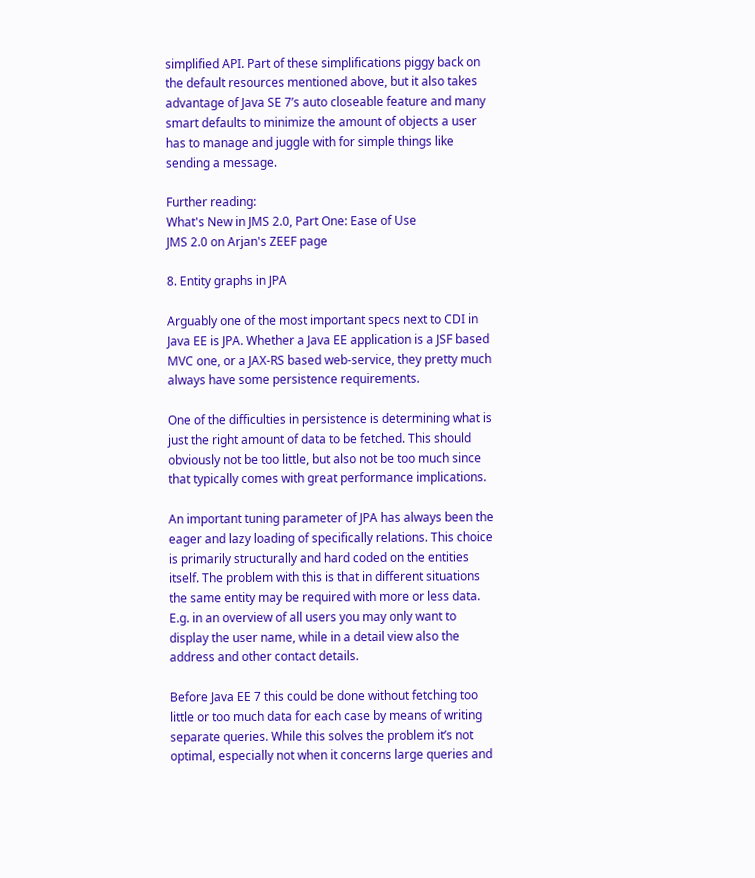simplified API. Part of these simplifications piggy back on the default resources mentioned above, but it also takes advantage of Java SE 7’s auto closeable feature and many smart defaults to minimize the amount of objects a user has to manage and juggle with for simple things like sending a message.

Further reading:
What's New in JMS 2.0, Part One: Ease of Use
JMS 2.0 on Arjan's ZEEF page

8. Entity graphs in JPA

Arguably one of the most important specs next to CDI in Java EE is JPA. Whether a Java EE application is a JSF based MVC one, or a JAX-RS based web-service, they pretty much always have some persistence requirements.

One of the difficulties in persistence is determining what is just the right amount of data to be fetched. This should obviously not be too little, but also not be too much since that typically comes with great performance implications.

An important tuning parameter of JPA has always been the eager and lazy loading of specifically relations. This choice is primarily structurally and hard coded on the entities itself. The problem with this is that in different situations the same entity may be required with more or less data. E.g. in an overview of all users you may only want to display the user name, while in a detail view also the address and other contact details.

Before Java EE 7 this could be done without fetching too little or too much data for each case by means of writing separate queries. While this solves the problem it’s not optimal, especially not when it concerns large queries and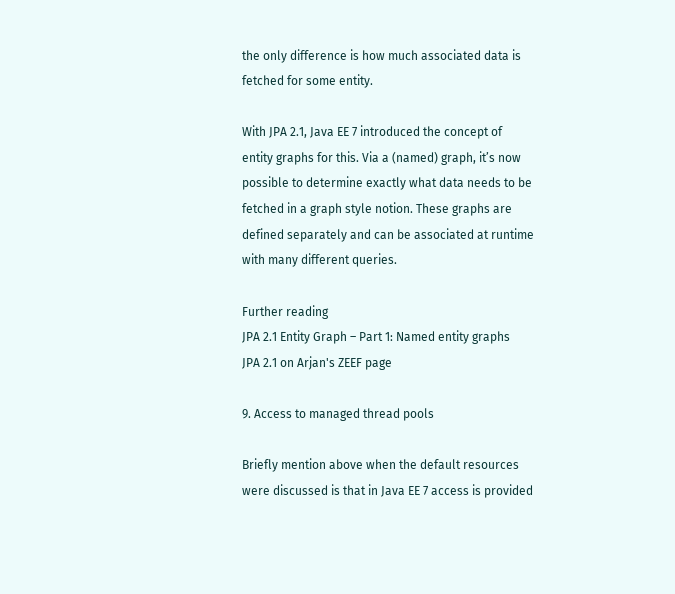the only difference is how much associated data is fetched for some entity.

With JPA 2.1, Java EE 7 introduced the concept of entity graphs for this. Via a (named) graph, it’s now possible to determine exactly what data needs to be fetched in a graph style notion. These graphs are defined separately and can be associated at runtime with many different queries.

Further reading
JPA 2.1 Entity Graph – Part 1: Named entity graphs
JPA 2.1 on Arjan's ZEEF page

9. Access to managed thread pools

Briefly mention above when the default resources were discussed is that in Java EE 7 access is provided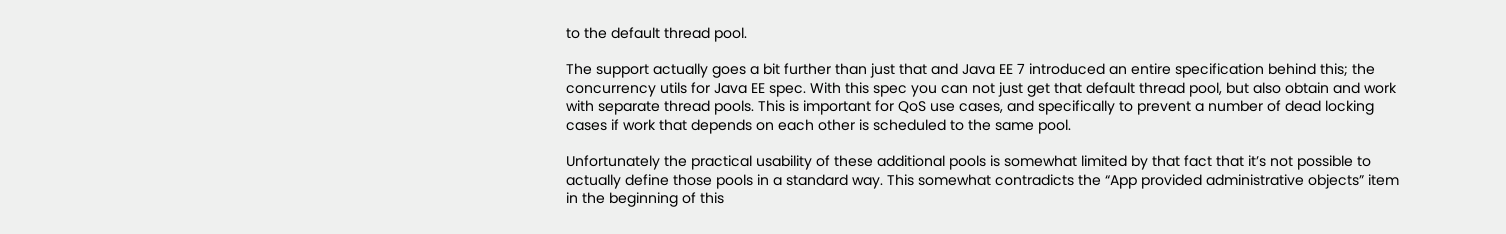to the default thread pool.

The support actually goes a bit further than just that and Java EE 7 introduced an entire specification behind this; the concurrency utils for Java EE spec. With this spec you can not just get that default thread pool, but also obtain and work with separate thread pools. This is important for QoS use cases, and specifically to prevent a number of dead locking cases if work that depends on each other is scheduled to the same pool.

Unfortunately the practical usability of these additional pools is somewhat limited by that fact that it’s not possible to actually define those pools in a standard way. This somewhat contradicts the “App provided administrative objects” item in the beginning of this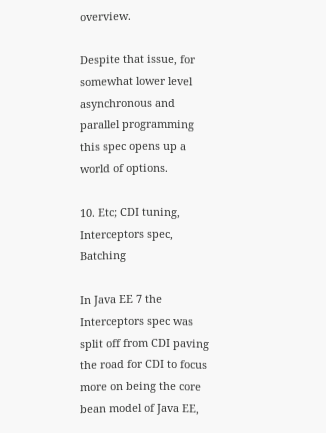overview.

Despite that issue, for somewhat lower level asynchronous and parallel programming this spec opens up a world of options.

10. Etc; CDI tuning, Interceptors spec, Batching

In Java EE 7 the Interceptors spec was split off from CDI paving the road for CDI to focus more on being the core bean model of Java EE,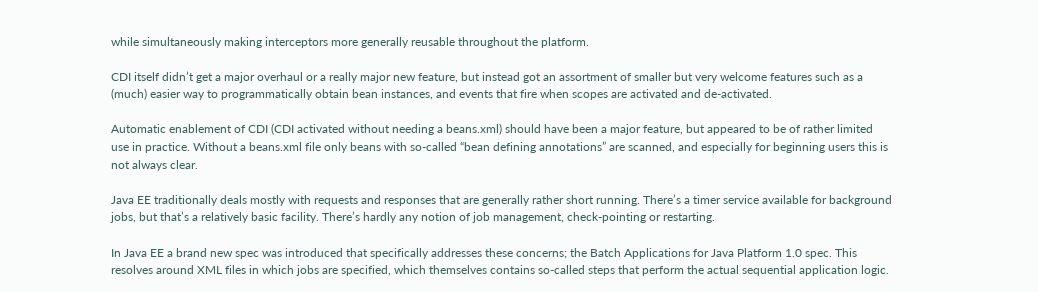while simultaneously making interceptors more generally reusable throughout the platform.

CDI itself didn’t get a major overhaul or a really major new feature, but instead got an assortment of smaller but very welcome features such as a (much) easier way to programmatically obtain bean instances, and events that fire when scopes are activated and de-activated.

Automatic enablement of CDI (CDI activated without needing a beans.xml) should have been a major feature, but appeared to be of rather limited use in practice. Without a beans.xml file only beans with so-called “bean defining annotations” are scanned, and especially for beginning users this is not always clear.

Java EE traditionally deals mostly with requests and responses that are generally rather short running. There’s a timer service available for background jobs, but that’s a relatively basic facility. There’s hardly any notion of job management, check-pointing or restarting.

In Java EE a brand new spec was introduced that specifically addresses these concerns; the Batch Applications for Java Platform 1.0 spec. This resolves around XML files in which jobs are specified, which themselves contains so-called steps that perform the actual sequential application logic.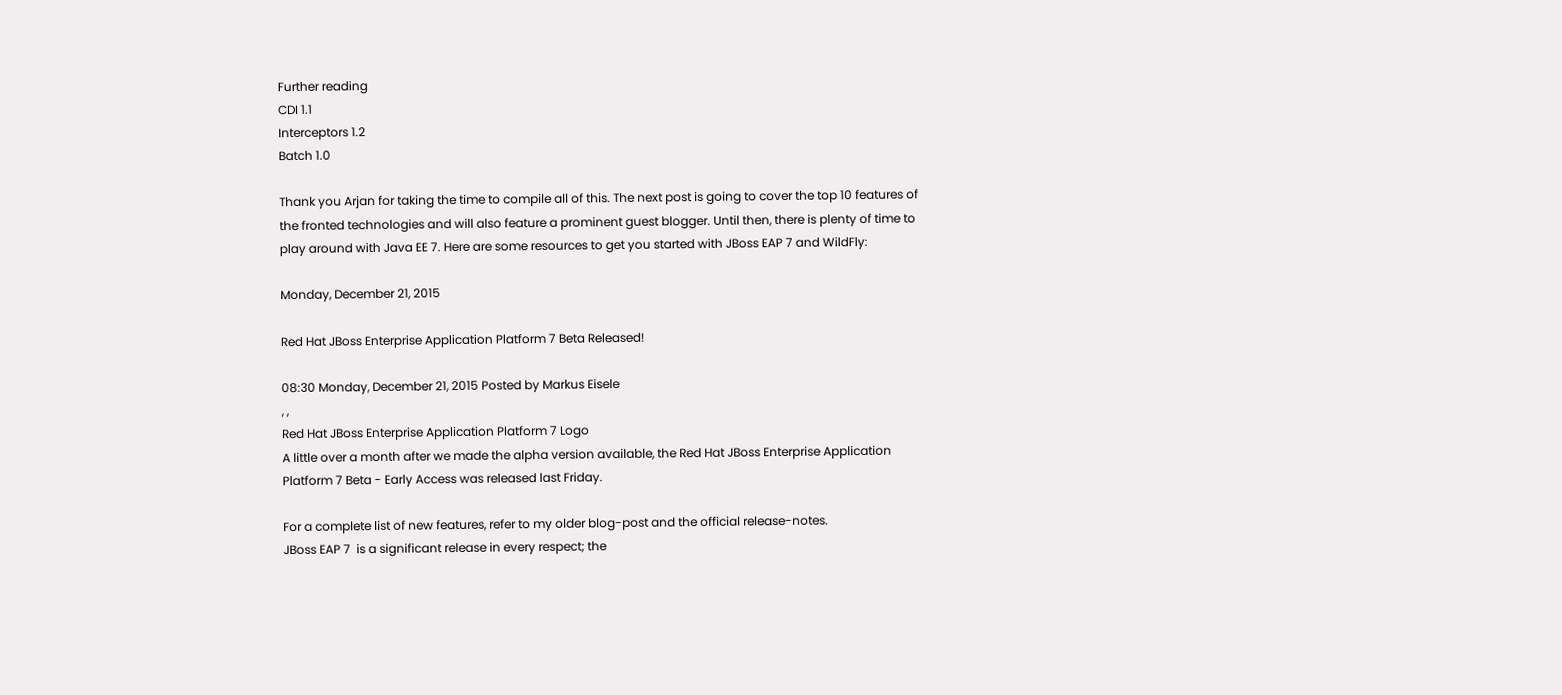Further reading
CDI 1.1
Interceptors 1.2
Batch 1.0

Thank you Arjan for taking the time to compile all of this. The next post is going to cover the top 10 features of the fronted technologies and will also feature a prominent guest blogger. Until then, there is plenty of time to play around with Java EE 7. Here are some resources to get you started with JBoss EAP 7 and WildFly:

Monday, December 21, 2015

Red Hat JBoss Enterprise Application Platform 7 Beta Released!

08:30 Monday, December 21, 2015 Posted by Markus Eisele
, ,
Red Hat JBoss Enterprise Application Platform 7 Logo
A little over a month after we made the alpha version available, the Red Hat JBoss Enterprise Application Platform 7 Beta - Early Access was released last Friday.

For a complete list of new features, refer to my older blog-post and the official release-notes.
JBoss EAP 7  is a significant release in every respect; the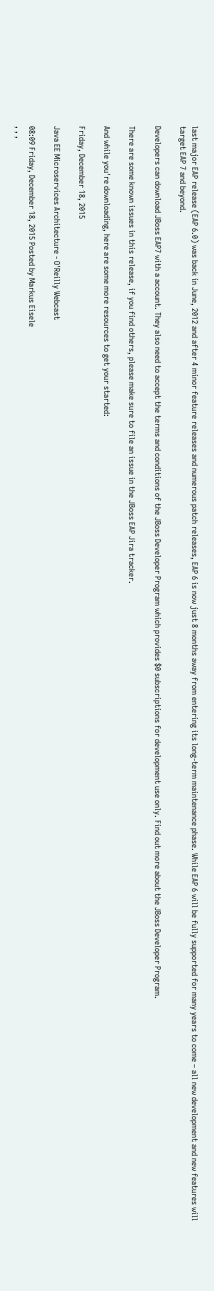last major EAP release (EAP 6.0) was back in June, 2012 and after 4 minor feature releases and numerous patch releases, EAP 6 is now just 8 months away from entering its long-term maintenance phase. While EAP 6 will be fully supported for many years to come – all new development and new features will target EAP 7 and beyond.

Developers can download JBoss EAP7 with a account. They also need to accept the terms and conditions of the JBoss Developer Program which provides $0 subscriptions for development use only. Find out more about the JBoss Developer Program.

There are some known issues in this release, if you find others, please make sure to file an issue in the JBoss EAP Jira tracker.

And while you're downloading, here are some more resources to get your started:

Friday, December 18, 2015

Java EE Microservices Architecture - O'Reilly Webcast

08:09 Friday, December 18, 2015 Posted by Markus Eisele
, , ,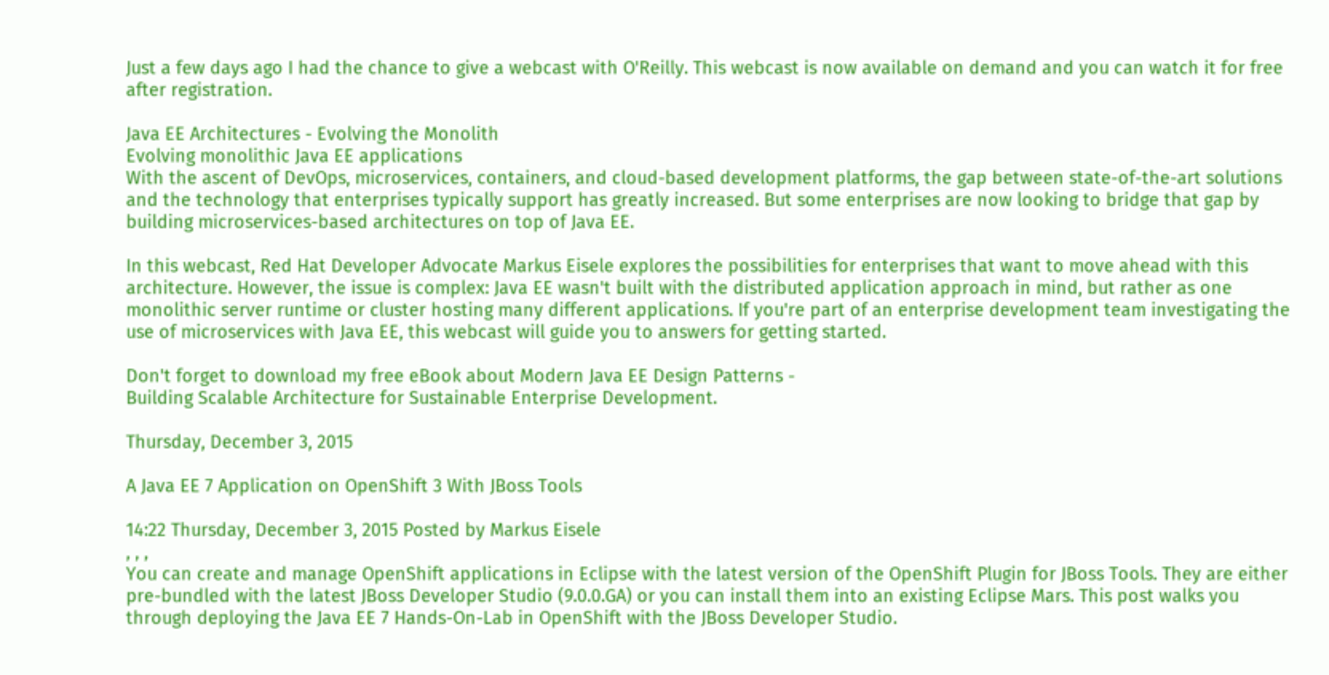Just a few days ago I had the chance to give a webcast with O'Reilly. This webcast is now available on demand and you can watch it for free after registration.

Java EE Architectures - Evolving the Monolith
Evolving monolithic Java EE applications
With the ascent of DevOps, microservices, containers, and cloud-based development platforms, the gap between state-of-the-art solutions and the technology that enterprises typically support has greatly increased. But some enterprises are now looking to bridge that gap by building microservices-based architectures on top of Java EE.

In this webcast, Red Hat Developer Advocate Markus Eisele explores the possibilities for enterprises that want to move ahead with this architecture. However, the issue is complex: Java EE wasn't built with the distributed application approach in mind, but rather as one monolithic server runtime or cluster hosting many different applications. If you're part of an enterprise development team investigating the use of microservices with Java EE, this webcast will guide you to answers for getting started.

Don't forget to download my free eBook about Modern Java EE Design Patterns -
Building Scalable Architecture for Sustainable Enterprise Development.

Thursday, December 3, 2015

A Java EE 7 Application on OpenShift 3 With JBoss Tools

14:22 Thursday, December 3, 2015 Posted by Markus Eisele
, , ,
You can create and manage OpenShift applications in Eclipse with the latest version of the OpenShift Plugin for JBoss Tools. They are either pre-bundled with the latest JBoss Developer Studio (9.0.0.GA) or you can install them into an existing Eclipse Mars. This post walks you through deploying the Java EE 7 Hands-On-Lab in OpenShift with the JBoss Developer Studio.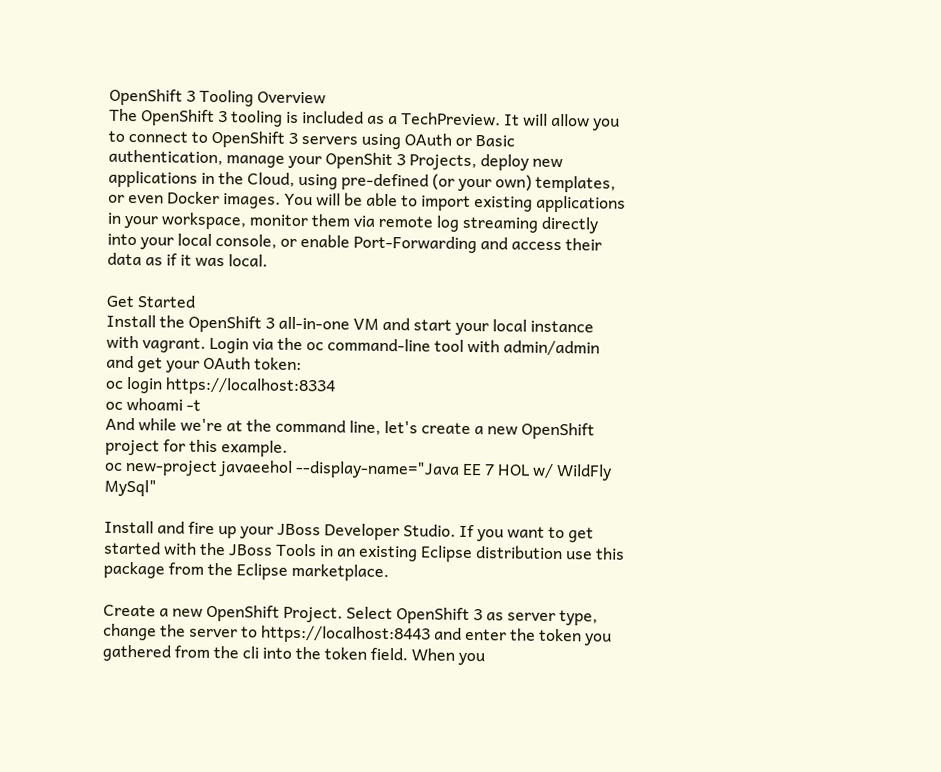OpenShift 3 Tooling Overview
The OpenShift 3 tooling is included as a TechPreview. It will allow you to connect to OpenShift 3 servers using OAuth or Basic authentication, manage your OpenShit 3 Projects, deploy new applications in the Cloud, using pre-defined (or your own) templates, or even Docker images. You will be able to import existing applications in your workspace, monitor them via remote log streaming directly into your local console, or enable Port-Forwarding and access their data as if it was local.

Get Started
Install the OpenShift 3 all-in-one VM and start your local instance with vagrant. Login via the oc command-line tool with admin/admin and get your OAuth token:
oc login https://localhost:8334
oc whoami -t
And while we're at the command line, let's create a new OpenShift project for this example.
oc new-project javaeehol --display-name="Java EE 7 HOL w/ WildFly MySql"

Install and fire up your JBoss Developer Studio. If you want to get started with the JBoss Tools in an existing Eclipse distribution use this package from the Eclipse marketplace.

Create a new OpenShift Project. Select OpenShift 3 as server type, change the server to https://localhost:8443 and enter the token you gathered from the cli into the token field. When you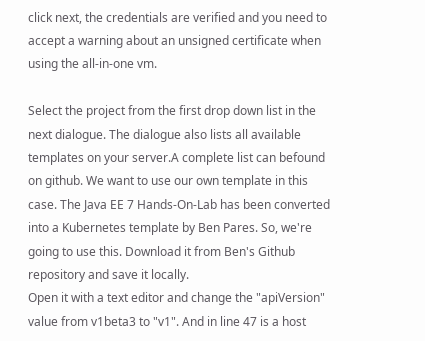click next, the credentials are verified and you need to accept a warning about an unsigned certificate when using the all-in-one vm.

Select the project from the first drop down list in the next dialogue. The dialogue also lists all available templates on your server.A complete list can befound on github. We want to use our own template in this case. The Java EE 7 Hands-On-Lab has been converted into a Kubernetes template by Ben Pares. So, we're going to use this. Download it from Ben's Github repository and save it locally.
Open it with a text editor and change the "apiVersion" value from v1beta3 to "v1". And in line 47 is a host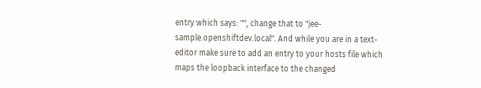entry which says: "", change that to "jee-sample.openshiftdev.local". And while you are in a text-editor make sure to add an entry to your hosts file which maps the loopback interface to the changed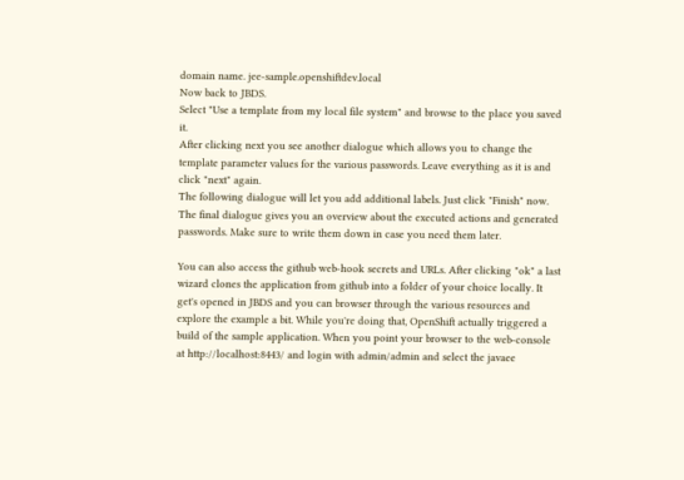domain name. jee-sample.openshiftdev.local
Now back to JBDS.
Select "Use a template from my local file system" and browse to the place you saved it.
After clicking next you see another dialogue which allows you to change the template parameter values for the various passwords. Leave everything as it is and click "next" again.
The following dialogue will let you add additional labels. Just click "Finish" now.
The final dialogue gives you an overview about the executed actions and generated passwords. Make sure to write them down in case you need them later.

You can also access the github web-hook secrets and URLs. After clicking "ok" a last wizard clones the application from github into a folder of your choice locally. It get's opened in JBDS and you can browser through the various resources and explore the example a bit. While you're doing that, OpenShift actually triggered a build of the sample application. When you point your browser to the web-console at http://localhost:8443/ and login with admin/admin and select the javaee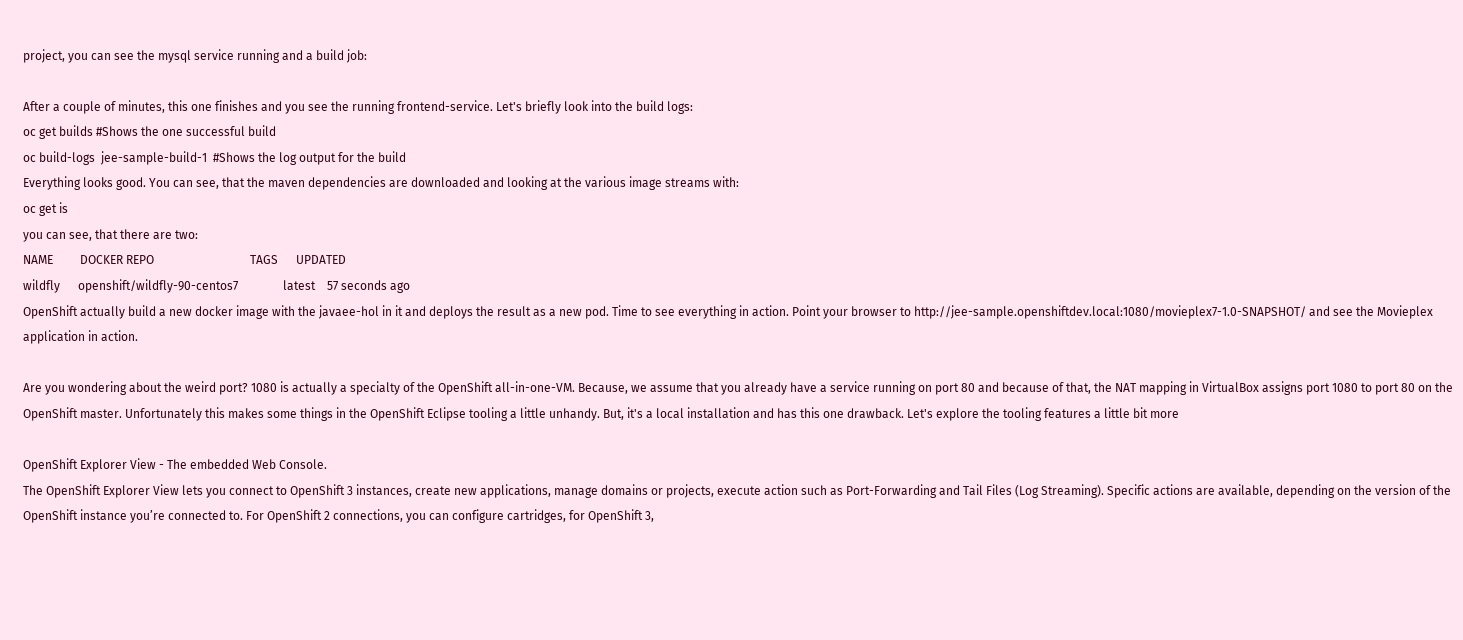project, you can see the mysql service running and a build job:

After a couple of minutes, this one finishes and you see the running frontend-service. Let's briefly look into the build logs:
oc get builds #Shows the one successful build
oc build-logs  jee-sample-build-1  #Shows the log output for the build
Everything looks good. You can see, that the maven dependencies are downloaded and looking at the various image streams with:
oc get is
you can see, that there are two:
NAME         DOCKER REPO                                TAGS      UPDATED
wildfly      openshift/wildfly-90-centos7               latest    57 seconds ago
OpenShift actually build a new docker image with the javaee-hol in it and deploys the result as a new pod. Time to see everything in action. Point your browser to http://jee-sample.openshiftdev.local:1080/movieplex7-1.0-SNAPSHOT/ and see the Movieplex application in action.

Are you wondering about the weird port? 1080 is actually a specialty of the OpenShift all-in-one-VM. Because, we assume that you already have a service running on port 80 and because of that, the NAT mapping in VirtualBox assigns port 1080 to port 80 on the OpenShift master. Unfortunately this makes some things in the OpenShift Eclipse tooling a little unhandy. But, it's a local installation and has this one drawback. Let's explore the tooling features a little bit more

OpenShift Explorer View - The embedded Web Console.
The OpenShift Explorer View lets you connect to OpenShift 3 instances, create new applications, manage domains or projects, execute action such as Port-Forwarding and Tail Files (Log Streaming). Specific actions are available, depending on the version of the OpenShift instance you’re connected to. For OpenShift 2 connections, you can configure cartridges, for OpenShift 3,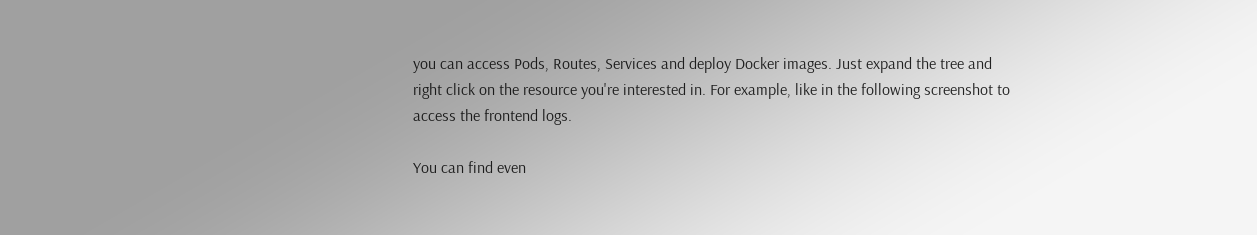you can access Pods, Routes, Services and deploy Docker images. Just expand the tree and right click on the resource you're interested in. For example, like in the following screenshot to access the frontend logs.

You can find even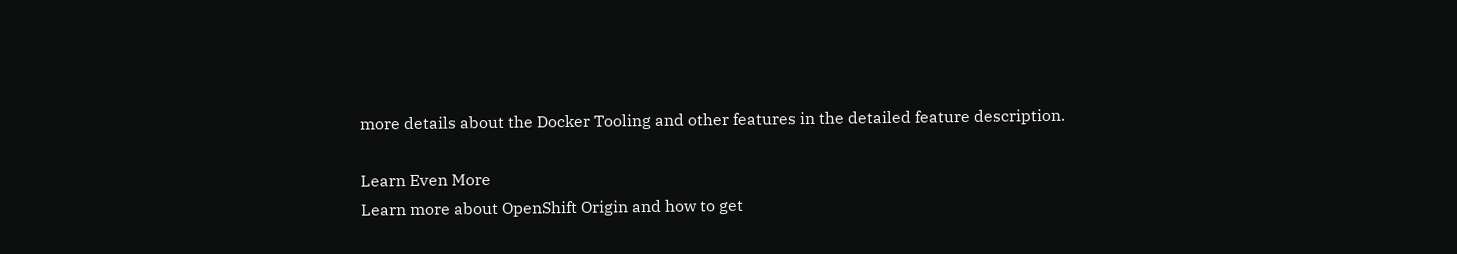more details about the Docker Tooling and other features in the detailed feature description.

Learn Even More
Learn more about OpenShift Origin and how to get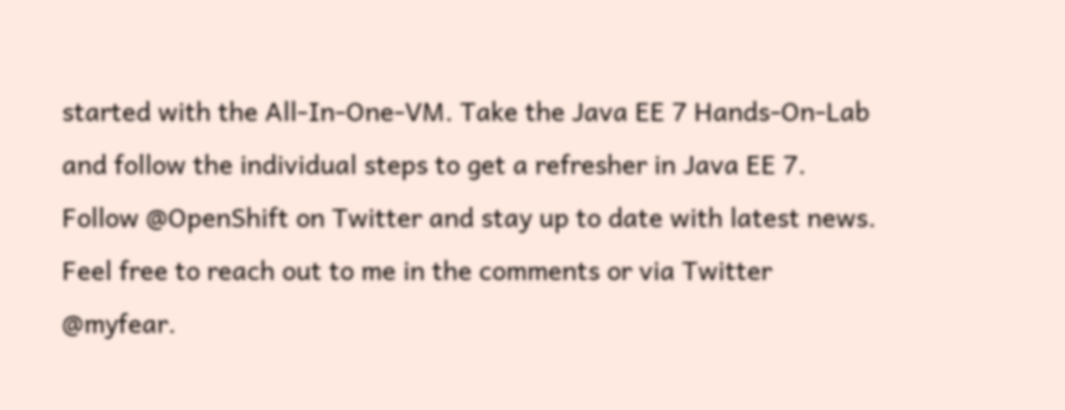started with the All-In-One-VM. Take the Java EE 7 Hands-On-Lab and follow the individual steps to get a refresher in Java EE 7. Follow @OpenShift on Twitter and stay up to date with latest news. Feel free to reach out to me in the comments or via Twitter @myfear.